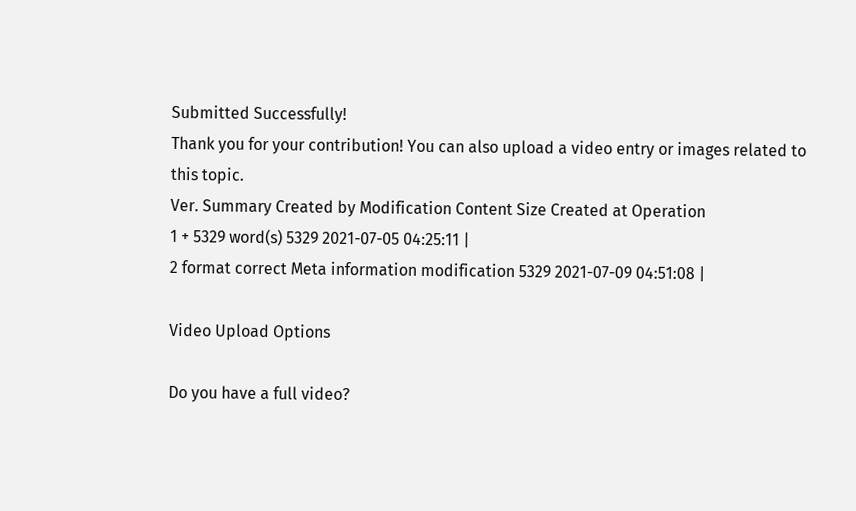Submitted Successfully!
Thank you for your contribution! You can also upload a video entry or images related to this topic.
Ver. Summary Created by Modification Content Size Created at Operation
1 + 5329 word(s) 5329 2021-07-05 04:25:11 |
2 format correct Meta information modification 5329 2021-07-09 04:51:08 |

Video Upload Options

Do you have a full video?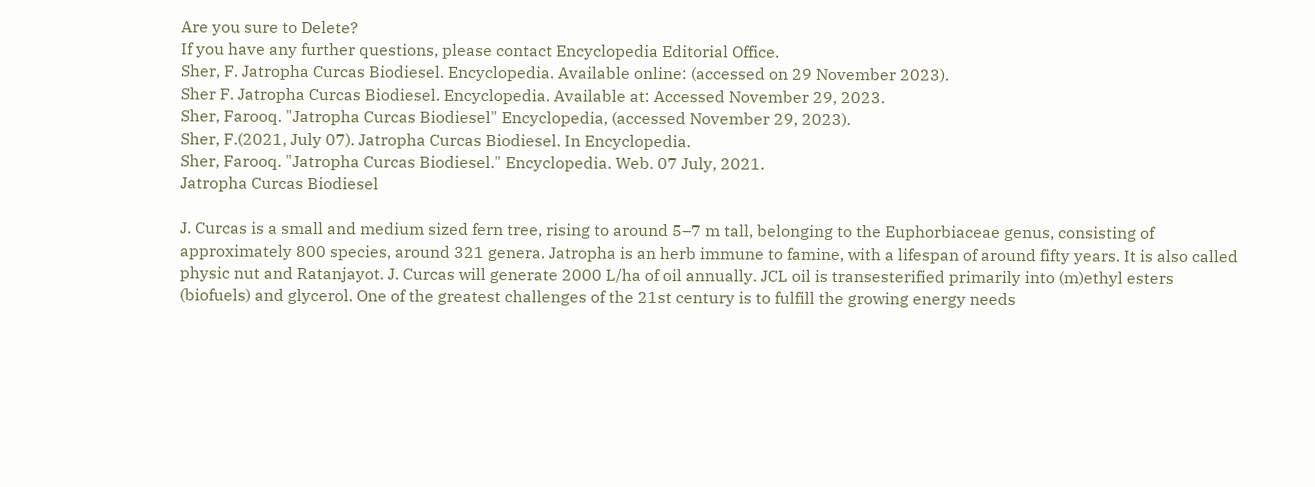Are you sure to Delete?
If you have any further questions, please contact Encyclopedia Editorial Office.
Sher, F. Jatropha Curcas Biodiesel. Encyclopedia. Available online: (accessed on 29 November 2023).
Sher F. Jatropha Curcas Biodiesel. Encyclopedia. Available at: Accessed November 29, 2023.
Sher, Farooq. "Jatropha Curcas Biodiesel" Encyclopedia, (accessed November 29, 2023).
Sher, F.(2021, July 07). Jatropha Curcas Biodiesel. In Encyclopedia.
Sher, Farooq. "Jatropha Curcas Biodiesel." Encyclopedia. Web. 07 July, 2021.
Jatropha Curcas Biodiesel

J. Curcas is a small and medium sized fern tree, rising to around 5–7 m tall, belonging to the Euphorbiaceae genus, consisting of approximately 800 species, around 321 genera. Jatropha is an herb immune to famine, with a lifespan of around fifty years. It is also called physic nut and Ratanjayot. J. Curcas will generate 2000 L/ha of oil annually. JCL oil is transesterified primarily into (m)ethyl esters (biofuels) and glycerol. One of the greatest challenges of the 21st century is to fulfill the growing energy needs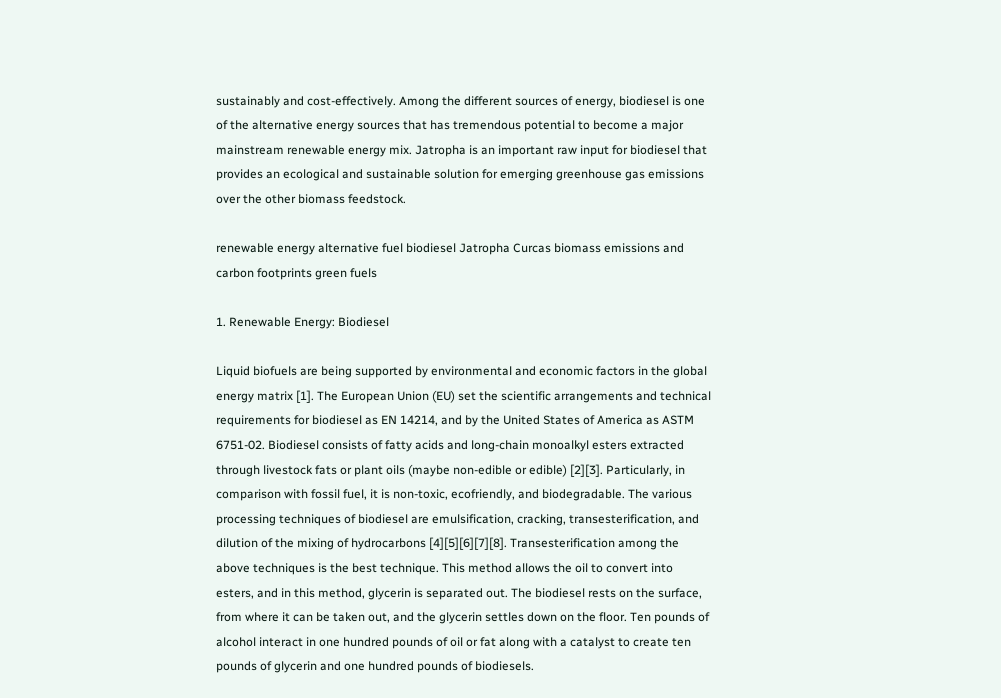sustainably and cost-effectively. Among the different sources of energy, biodiesel is one of the alternative energy sources that has tremendous potential to become a major mainstream renewable energy mix. Jatropha is an important raw input for biodiesel that provides an ecological and sustainable solution for emerging greenhouse gas emissions over the other biomass feedstock.

renewable energy alternative fuel biodiesel Jatropha Curcas biomass emissions and carbon footprints green fuels

1. Renewable Energy: Biodiesel

Liquid biofuels are being supported by environmental and economic factors in the global energy matrix [1]. The European Union (EU) set the scientific arrangements and technical requirements for biodiesel as EN 14214, and by the United States of America as ASTM 6751-02. Biodiesel consists of fatty acids and long-chain monoalkyl esters extracted through livestock fats or plant oils (maybe non-edible or edible) [2][3]. Particularly, in comparison with fossil fuel, it is non-toxic, ecofriendly, and biodegradable. The various processing techniques of biodiesel are emulsification, cracking, transesterification, and dilution of the mixing of hydrocarbons [4][5][6][7][8]. Transesterification among the above techniques is the best technique. This method allows the oil to convert into esters, and in this method, glycerin is separated out. The biodiesel rests on the surface, from where it can be taken out, and the glycerin settles down on the floor. Ten pounds of alcohol interact in one hundred pounds of oil or fat along with a catalyst to create ten pounds of glycerin and one hundred pounds of biodiesels.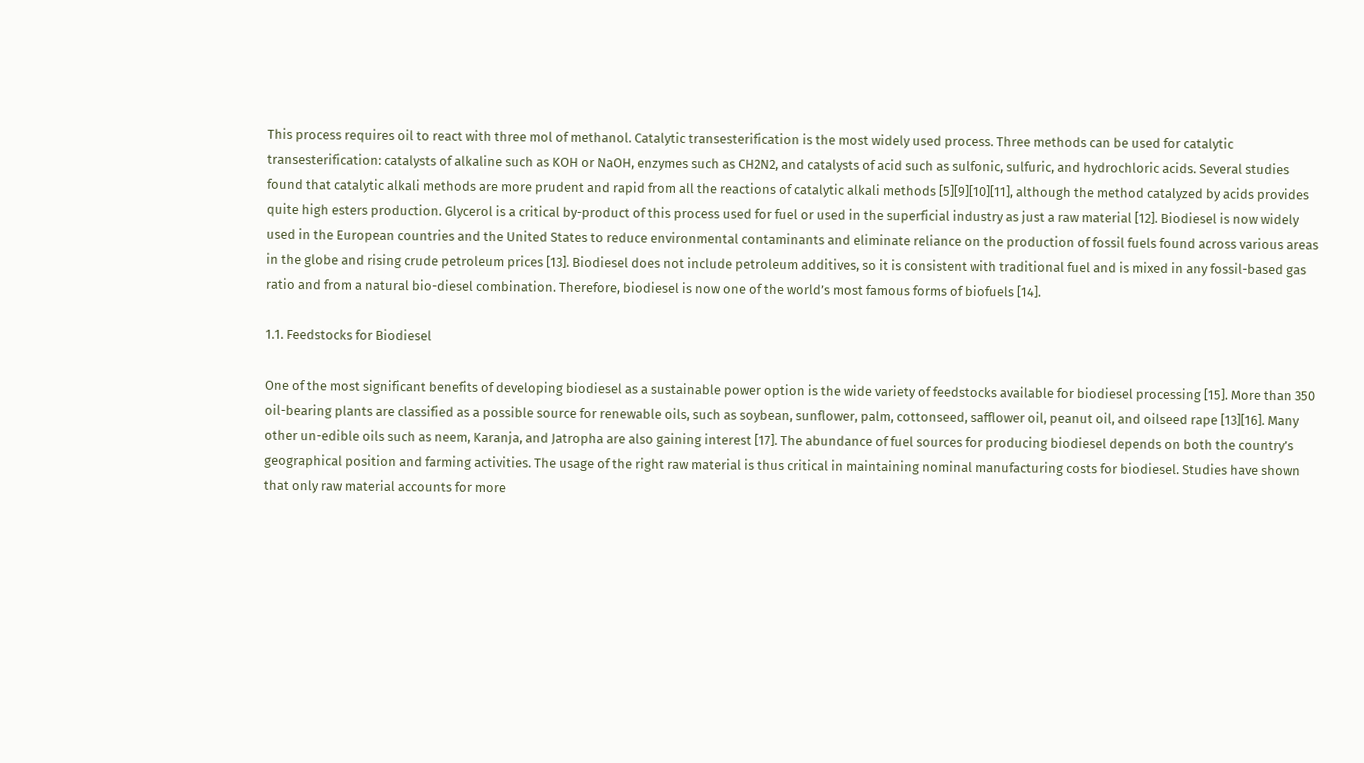This process requires oil to react with three mol of methanol. Catalytic transesterification is the most widely used process. Three methods can be used for catalytic transesterification: catalysts of alkaline such as KOH or NaOH, enzymes such as CH2N2, and catalysts of acid such as sulfonic, sulfuric, and hydrochloric acids. Several studies found that catalytic alkali methods are more prudent and rapid from all the reactions of catalytic alkali methods [5][9][10][11], although the method catalyzed by acids provides quite high esters production. Glycerol is a critical by-product of this process used for fuel or used in the superficial industry as just a raw material [12]. Biodiesel is now widely used in the European countries and the United States to reduce environmental contaminants and eliminate reliance on the production of fossil fuels found across various areas in the globe and rising crude petroleum prices [13]. Biodiesel does not include petroleum additives, so it is consistent with traditional fuel and is mixed in any fossil-based gas ratio and from a natural bio-diesel combination. Therefore, biodiesel is now one of the world’s most famous forms of biofuels [14].

1.1. Feedstocks for Biodiesel

One of the most significant benefits of developing biodiesel as a sustainable power option is the wide variety of feedstocks available for biodiesel processing [15]. More than 350 oil-bearing plants are classified as a possible source for renewable oils, such as soybean, sunflower, palm, cottonseed, safflower oil, peanut oil, and oilseed rape [13][16]. Many other un-edible oils such as neem, Karanja, and Jatropha are also gaining interest [17]. The abundance of fuel sources for producing biodiesel depends on both the country’s geographical position and farming activities. The usage of the right raw material is thus critical in maintaining nominal manufacturing costs for biodiesel. Studies have shown that only raw material accounts for more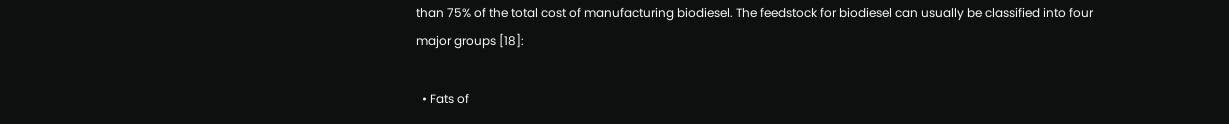than 75% of the total cost of manufacturing biodiesel. The feedstock for biodiesel can usually be classified into four major groups [18]:

  • Fats of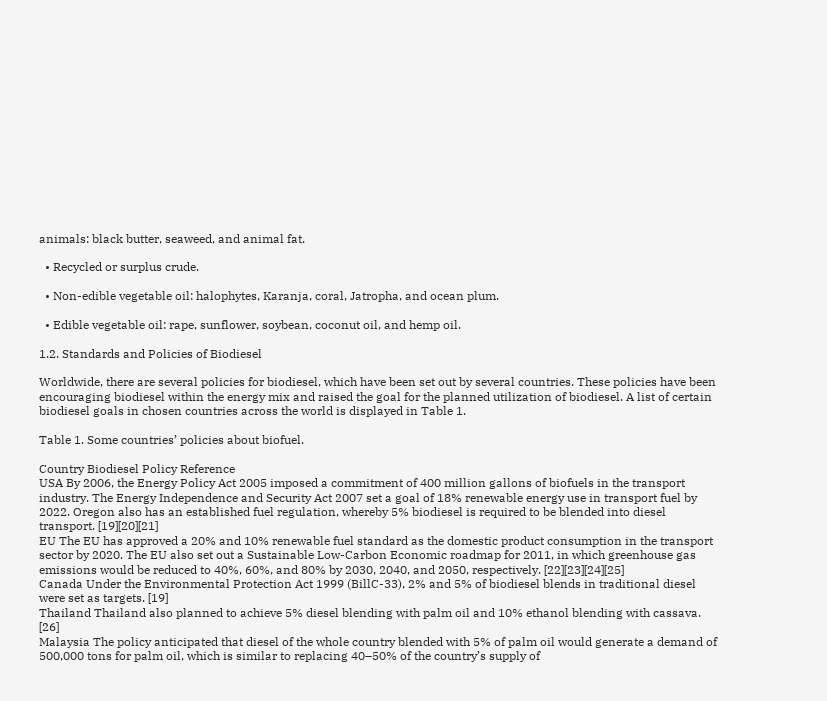animals: black butter, seaweed, and animal fat.

  • Recycled or surplus crude.

  • Non-edible vegetable oil: halophytes, Karanja, coral, Jatropha, and ocean plum.

  • Edible vegetable oil: rape, sunflower, soybean, coconut oil, and hemp oil.

1.2. Standards and Policies of Biodiesel

Worldwide, there are several policies for biodiesel, which have been set out by several countries. These policies have been encouraging biodiesel within the energy mix and raised the goal for the planned utilization of biodiesel. A list of certain biodiesel goals in chosen countries across the world is displayed in Table 1.

Table 1. Some countries’ policies about biofuel.

Country Biodiesel Policy Reference
USA By 2006, the Energy Policy Act 2005 imposed a commitment of 400 million gallons of biofuels in the transport industry. The Energy Independence and Security Act 2007 set a goal of 18% renewable energy use in transport fuel by 2022. Oregon also has an established fuel regulation, whereby 5% biodiesel is required to be blended into diesel transport. [19][20][21]
EU The EU has approved a 20% and 10% renewable fuel standard as the domestic product consumption in the transport sector by 2020. The EU also set out a Sustainable Low-Carbon Economic roadmap for 2011, in which greenhouse gas emissions would be reduced to 40%, 60%, and 80% by 2030, 2040, and 2050, respectively. [22][23][24][25]
Canada Under the Environmental Protection Act 1999 (BillC-33), 2% and 5% of biodiesel blends in traditional diesel were set as targets. [19]
Thailand Thailand also planned to achieve 5% diesel blending with palm oil and 10% ethanol blending with cassava. [26]
Malaysia The policy anticipated that diesel of the whole country blended with 5% of palm oil would generate a demand of 500,000 tons for palm oil, which is similar to replacing 40–50% of the country’s supply of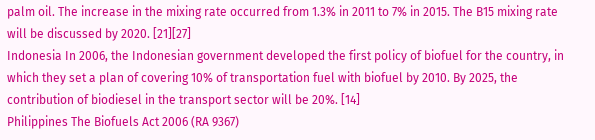palm oil. The increase in the mixing rate occurred from 1.3% in 2011 to 7% in 2015. The B15 mixing rate will be discussed by 2020. [21][27]
Indonesia In 2006, the Indonesian government developed the first policy of biofuel for the country, in which they set a plan of covering 10% of transportation fuel with biofuel by 2010. By 2025, the contribution of biodiesel in the transport sector will be 20%. [14]
Philippines The Biofuels Act 2006 (RA 9367)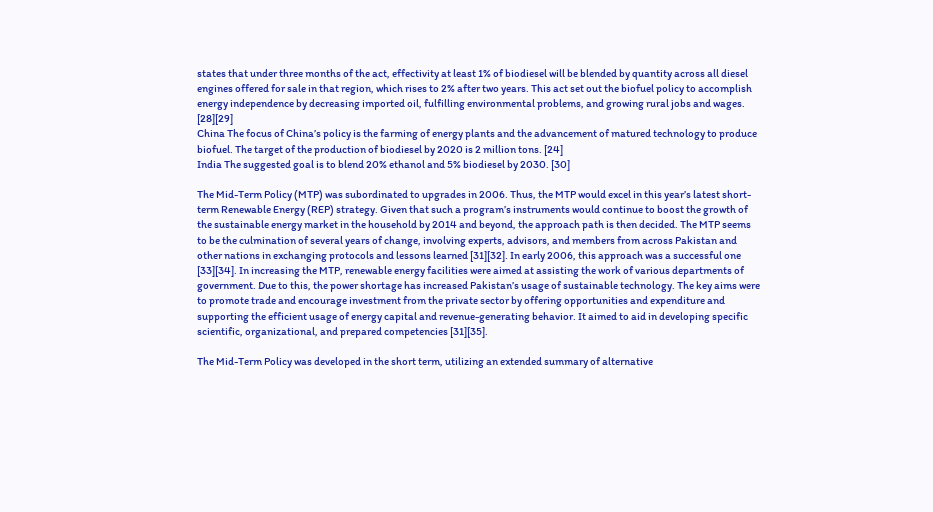states that under three months of the act, effectivity at least 1% of biodiesel will be blended by quantity across all diesel engines offered for sale in that region, which rises to 2% after two years. This act set out the biofuel policy to accomplish energy independence by decreasing imported oil, fulfilling environmental problems, and growing rural jobs and wages. [28][29]
China The focus of China’s policy is the farming of energy plants and the advancement of matured technology to produce biofuel. The target of the production of biodiesel by 2020 is 2 million tons. [24]
India The suggested goal is to blend 20% ethanol and 5% biodiesel by 2030. [30]

The Mid-Term Policy (MTP) was subordinated to upgrades in 2006. Thus, the MTP would excel in this year’s latest short-term Renewable Energy (REP) strategy. Given that such a program’s instruments would continue to boost the growth of the sustainable energy market in the household by 2014 and beyond, the approach path is then decided. The MTP seems to be the culmination of several years of change, involving experts, advisors, and members from across Pakistan and other nations in exchanging protocols and lessons learned [31][32]. In early 2006, this approach was a successful one [33][34]. In increasing the MTP, renewable energy facilities were aimed at assisting the work of various departments of government. Due to this, the power shortage has increased Pakistan’s usage of sustainable technology. The key aims were to promote trade and encourage investment from the private sector by offering opportunities and expenditure and supporting the efficient usage of energy capital and revenue-generating behavior. It aimed to aid in developing specific scientific, organizational, and prepared competencies [31][35].

The Mid-Term Policy was developed in the short term, utilizing an extended summary of alternative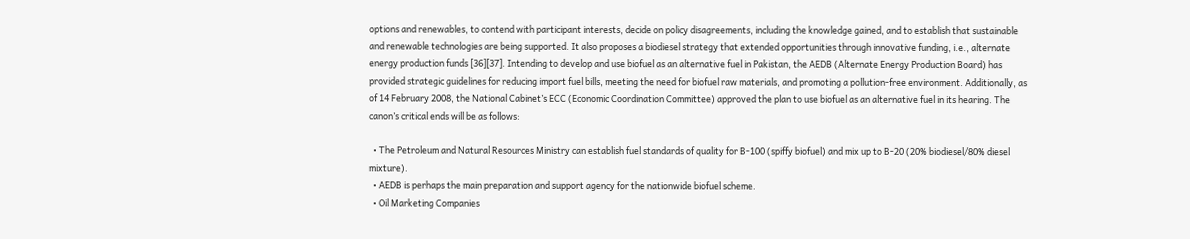options and renewables, to contend with participant interests, decide on policy disagreements, including the knowledge gained, and to establish that sustainable and renewable technologies are being supported. It also proposes a biodiesel strategy that extended opportunities through innovative funding, i.e., alternate energy production funds [36][37]. Intending to develop and use biofuel as an alternative fuel in Pakistan, the AEDB (Alternate Energy Production Board) has provided strategic guidelines for reducing import fuel bills, meeting the need for biofuel raw materials, and promoting a pollution-free environment. Additionally, as of 14 February 2008, the National Cabinet’s ECC (Economic Coordination Committee) approved the plan to use biofuel as an alternative fuel in its hearing. The canon’s critical ends will be as follows:

  • The Petroleum and Natural Resources Ministry can establish fuel standards of quality for B-100 (spiffy biofuel) and mix up to B-20 (20% biodiesel/80% diesel mixture).
  • AEDB is perhaps the main preparation and support agency for the nationwide biofuel scheme.
  • Oil Marketing Companies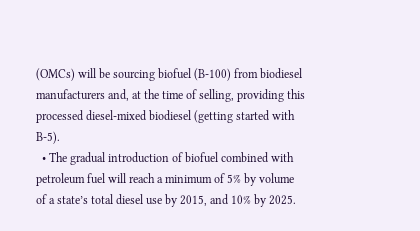(OMCs) will be sourcing biofuel (B-100) from biodiesel manufacturers and, at the time of selling, providing this processed diesel-mixed biodiesel (getting started with B-5).
  • The gradual introduction of biofuel combined with petroleum fuel will reach a minimum of 5% by volume of a state’s total diesel use by 2015, and 10% by 2025.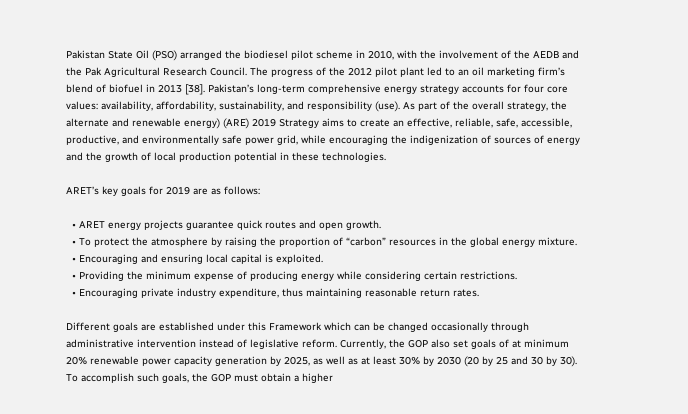Pakistan State Oil (PSO) arranged the biodiesel pilot scheme in 2010, with the involvement of the AEDB and the Pak Agricultural Research Council. The progress of the 2012 pilot plant led to an oil marketing firm’s blend of biofuel in 2013 [38]. Pakistan’s long-term comprehensive energy strategy accounts for four core values: availability, affordability, sustainability, and responsibility (use). As part of the overall strategy, the alternate and renewable energy) (ARE) 2019 Strategy aims to create an effective, reliable, safe, accessible, productive, and environmentally safe power grid, while encouraging the indigenization of sources of energy and the growth of local production potential in these technologies.

ARET’s key goals for 2019 are as follows:

  • ARET energy projects guarantee quick routes and open growth.
  • To protect the atmosphere by raising the proportion of “carbon” resources in the global energy mixture.
  • Encouraging and ensuring local capital is exploited.
  • Providing the minimum expense of producing energy while considering certain restrictions.
  • Encouraging private industry expenditure, thus maintaining reasonable return rates.

Different goals are established under this Framework which can be changed occasionally through administrative intervention instead of legislative reform. Currently, the GOP also set goals of at minimum 20% renewable power capacity generation by 2025, as well as at least 30% by 2030 (20 by 25 and 30 by 30). To accomplish such goals, the GOP must obtain a higher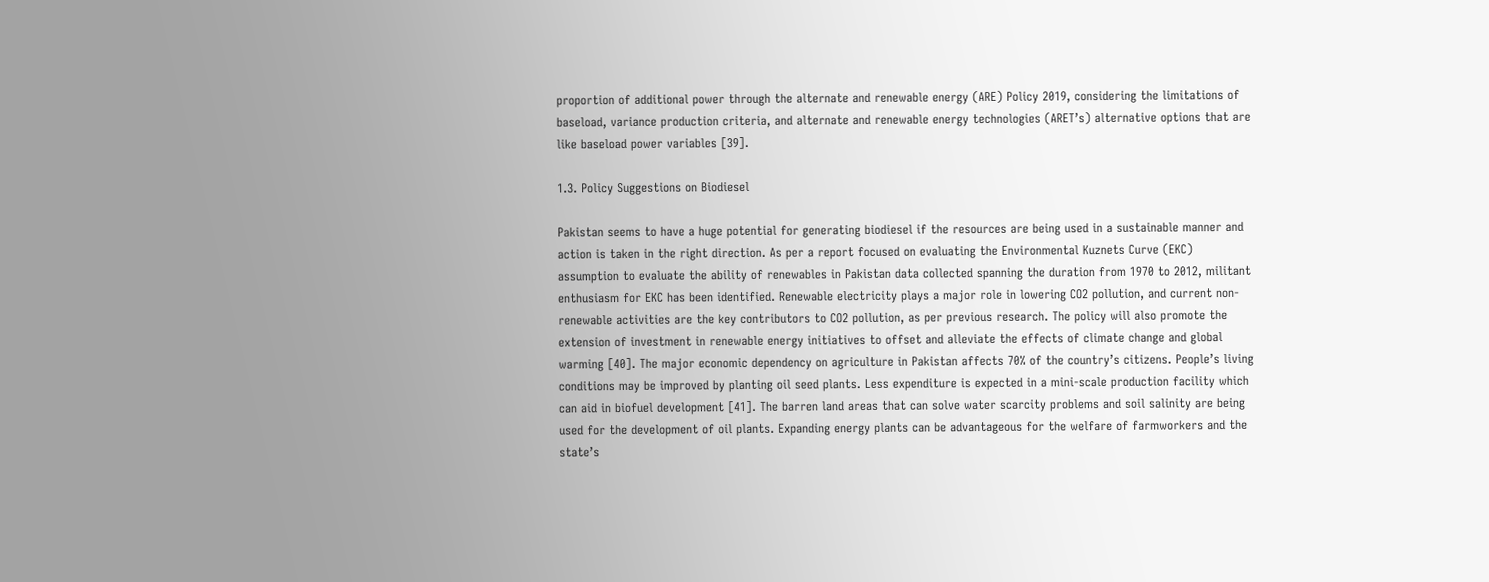proportion of additional power through the alternate and renewable energy (ARE) Policy 2019, considering the limitations of baseload, variance production criteria, and alternate and renewable energy technologies (ARET’s) alternative options that are like baseload power variables [39].

1.3. Policy Suggestions on Biodiesel

Pakistan seems to have a huge potential for generating biodiesel if the resources are being used in a sustainable manner and action is taken in the right direction. As per a report focused on evaluating the Environmental Kuznets Curve (EKC) assumption to evaluate the ability of renewables in Pakistan data collected spanning the duration from 1970 to 2012, militant enthusiasm for EKC has been identified. Renewable electricity plays a major role in lowering CO2 pollution, and current non-renewable activities are the key contributors to CO2 pollution, as per previous research. The policy will also promote the extension of investment in renewable energy initiatives to offset and alleviate the effects of climate change and global warming [40]. The major economic dependency on agriculture in Pakistan affects 70% of the country’s citizens. People’s living conditions may be improved by planting oil seed plants. Less expenditure is expected in a mini-scale production facility which can aid in biofuel development [41]. The barren land areas that can solve water scarcity problems and soil salinity are being used for the development of oil plants. Expanding energy plants can be advantageous for the welfare of farmworkers and the state’s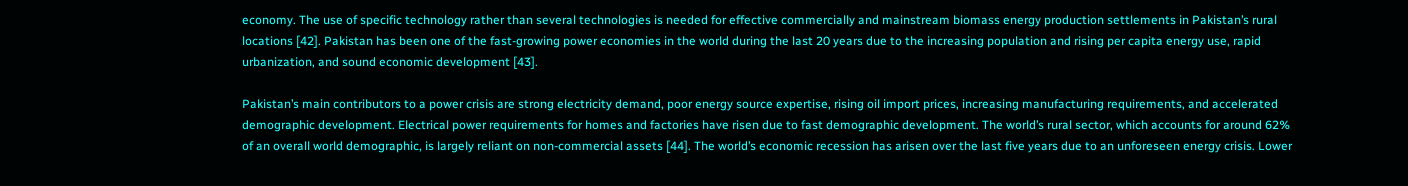economy. The use of specific technology rather than several technologies is needed for effective commercially and mainstream biomass energy production settlements in Pakistan’s rural locations [42]. Pakistan has been one of the fast-growing power economies in the world during the last 20 years due to the increasing population and rising per capita energy use, rapid urbanization, and sound economic development [43].

Pakistan’s main contributors to a power crisis are strong electricity demand, poor energy source expertise, rising oil import prices, increasing manufacturing requirements, and accelerated demographic development. Electrical power requirements for homes and factories have risen due to fast demographic development. The world’s rural sector, which accounts for around 62% of an overall world demographic, is largely reliant on non-commercial assets [44]. The world’s economic recession has arisen over the last five years due to an unforeseen energy crisis. Lower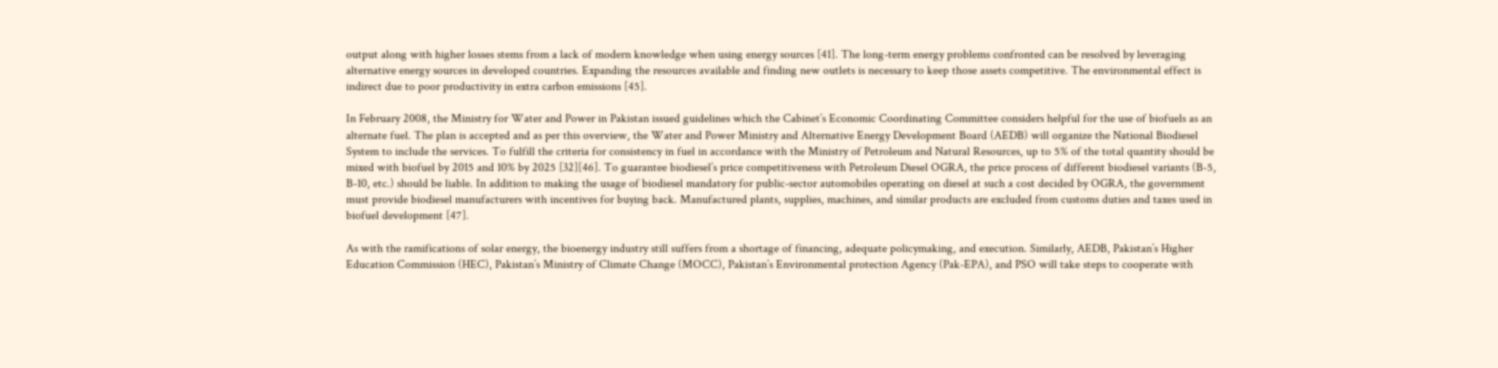output along with higher losses stems from a lack of modern knowledge when using energy sources [41]. The long-term energy problems confronted can be resolved by leveraging alternative energy sources in developed countries. Expanding the resources available and finding new outlets is necessary to keep those assets competitive. The environmental effect is indirect due to poor productivity in extra carbon emissions [45].

In February 2008, the Ministry for Water and Power in Pakistan issued guidelines which the Cabinet’s Economic Coordinating Committee considers helpful for the use of biofuels as an alternate fuel. The plan is accepted and as per this overview, the Water and Power Ministry and Alternative Energy Development Board (AEDB) will organize the National Biodiesel System to include the services. To fulfill the criteria for consistency in fuel in accordance with the Ministry of Petroleum and Natural Resources, up to 5% of the total quantity should be mixed with biofuel by 2015 and 10% by 2025 [32][46]. To guarantee biodiesel’s price competitiveness with Petroleum Diesel OGRA, the price process of different biodiesel variants (B-5, B-10, etc.) should be liable. In addition to making the usage of biodiesel mandatory for public-sector automobiles operating on diesel at such a cost decided by OGRA, the government must provide biodiesel manufacturers with incentives for buying back. Manufactured plants, supplies, machines, and similar products are excluded from customs duties and taxes used in biofuel development [47].

As with the ramifications of solar energy, the bioenergy industry still suffers from a shortage of financing, adequate policymaking, and execution. Similarly, AEDB, Pakistan’s Higher Education Commission (HEC), Pakistan’s Ministry of Climate Change (MOCC), Pakistan’s Environmental protection Agency (Pak-EPA), and PSO will take steps to cooperate with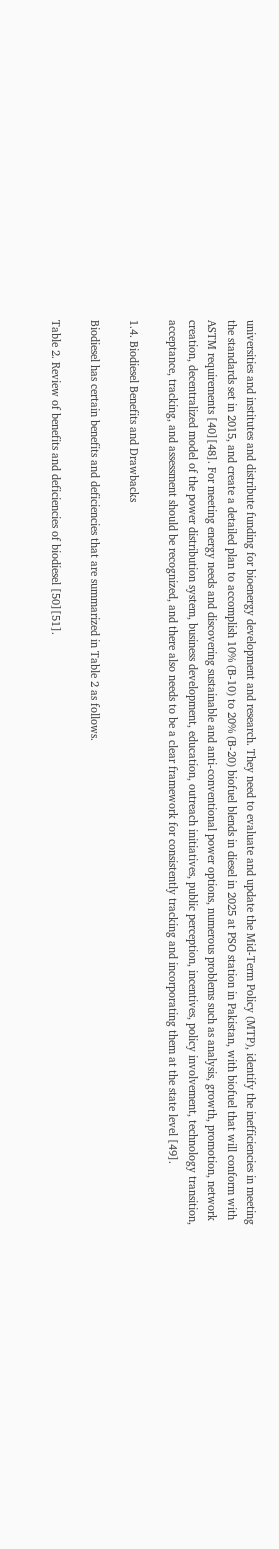universities and institutes and distribute funding for bioenergy development and research. They need to evaluate and update the Mid-Term Policy (MTP), identify the inefficiencies in meeting the standards set in 2015, and create a detailed plan to accomplish 10% (B-10) to 20% (B-20) biofuel blends in diesel in 2025 at PSO station in Pakistan, with biofuel that will conform with ASTM requirements [40][48]. For meeting energy needs and discovering sustainable and anti-conventional power options, numerous problems such as analysis, growth, promotion, network creation, decentralized model of the power distribution system, business development, education, outreach initiatives, public perception, incentives, policy involvement, technology transition, acceptance, tracking, and assessment should be recognized, and there also needs to be a clear framework for consistently tracking and incorporating them at the state level [49].

1.4. Biodiesel Benefits and Drawbacks

Biodiesel has certain benefits and deficiencies that are summarized in Table 2 as follows.

Table 2. Review of benefits and deficiencies of biodiesel [50][51].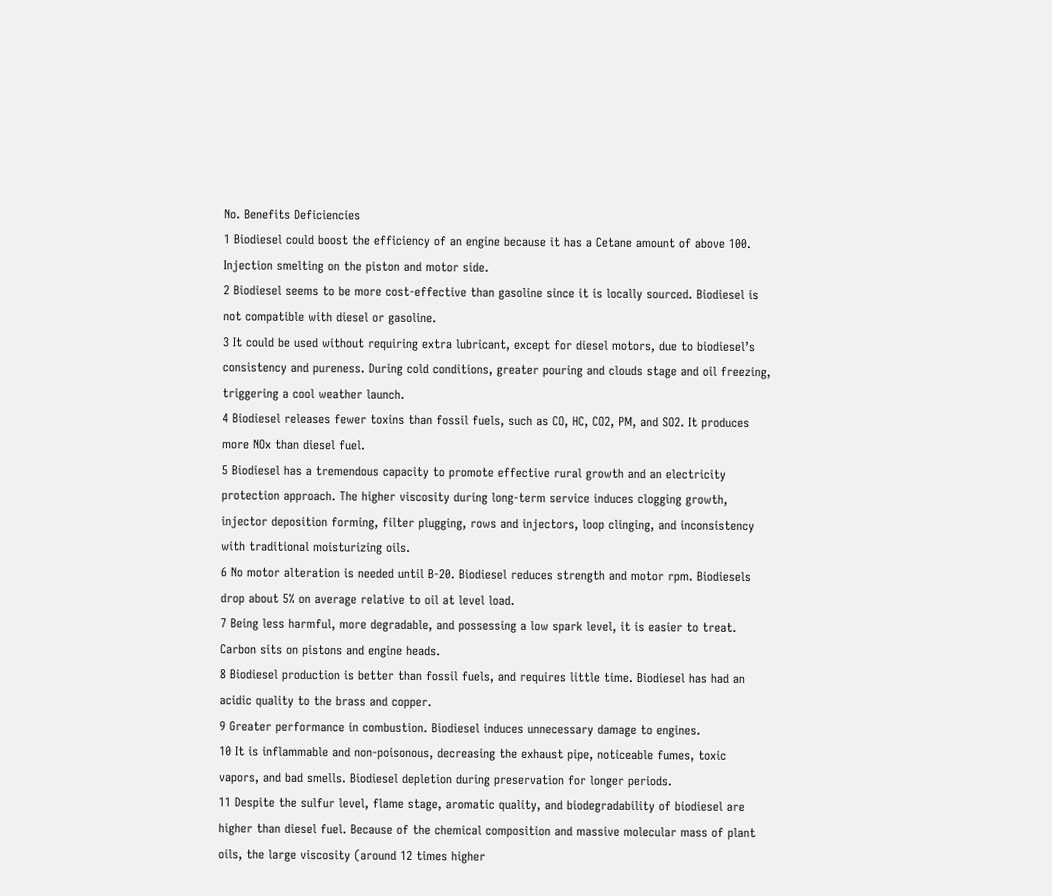No. Benefits Deficiencies
1 Biodiesel could boost the efficiency of an engine because it has a Cetane amount of above 100. Injection smelting on the piston and motor side.
2 Biodiesel seems to be more cost-effective than gasoline since it is locally sourced. Biodiesel is not compatible with diesel or gasoline.
3 It could be used without requiring extra lubricant, except for diesel motors, due to biodiesel’s consistency and pureness. During cold conditions, greater pouring and clouds stage and oil freezing, triggering a cool weather launch.
4 Biodiesel releases fewer toxins than fossil fuels, such as CO, HC, CO2, PM, and SO2. It produces more NOx than diesel fuel.
5 Biodiesel has a tremendous capacity to promote effective rural growth and an electricity protection approach. The higher viscosity during long-term service induces clogging growth, injector deposition forming, filter plugging, rows and injectors, loop clinging, and inconsistency with traditional moisturizing oils.
6 No motor alteration is needed until B-20. Biodiesel reduces strength and motor rpm. Biodiesels drop about 5% on average relative to oil at level load.
7 Being less harmful, more degradable, and possessing a low spark level, it is easier to treat. Carbon sits on pistons and engine heads.
8 Biodiesel production is better than fossil fuels, and requires little time. Biodiesel has had an acidic quality to the brass and copper.
9 Greater performance in combustion. Biodiesel induces unnecessary damage to engines.
10 It is inflammable and non-poisonous, decreasing the exhaust pipe, noticeable fumes, toxic vapors, and bad smells. Biodiesel depletion during preservation for longer periods.
11 Despite the sulfur level, flame stage, aromatic quality, and biodegradability of biodiesel are higher than diesel fuel. Because of the chemical composition and massive molecular mass of plant oils, the large viscosity (around 12 times higher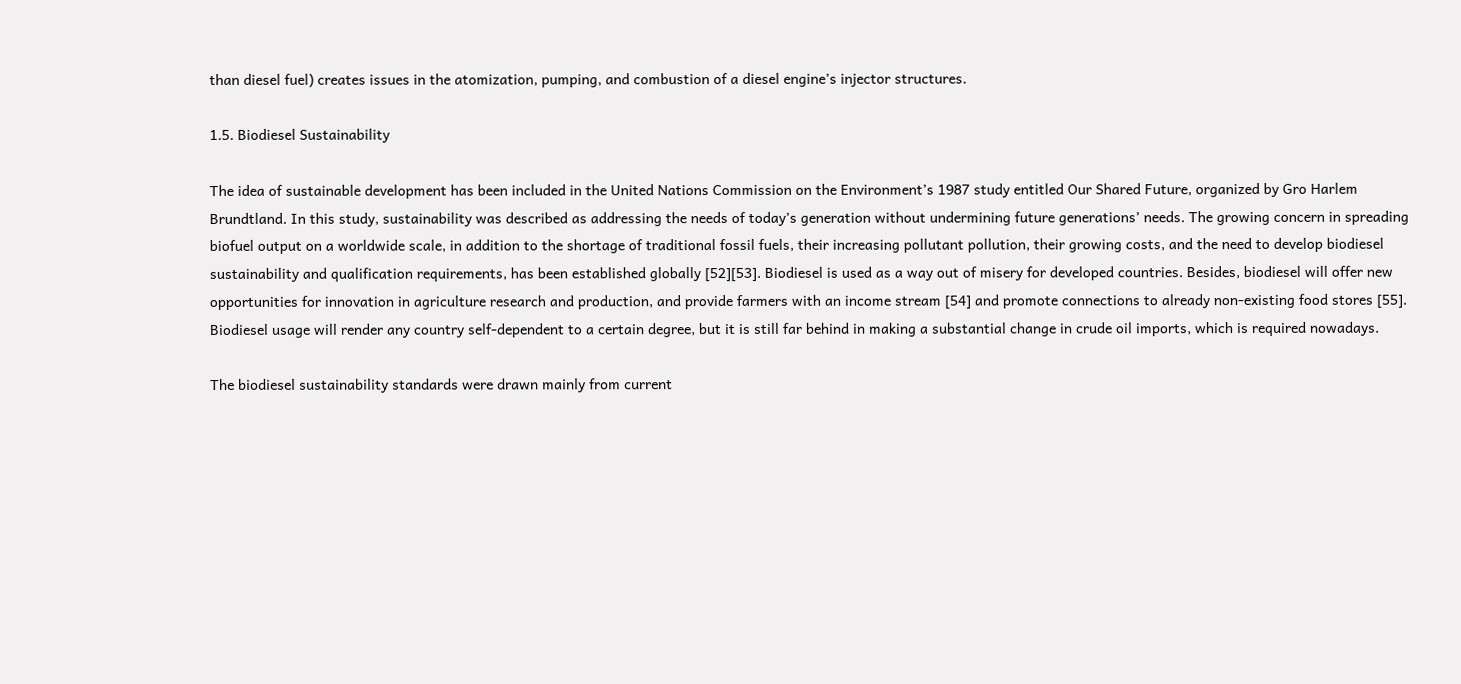than diesel fuel) creates issues in the atomization, pumping, and combustion of a diesel engine’s injector structures.

1.5. Biodiesel Sustainability

The idea of sustainable development has been included in the United Nations Commission on the Environment’s 1987 study entitled Our Shared Future, organized by Gro Harlem Brundtland. In this study, sustainability was described as addressing the needs of today’s generation without undermining future generations’ needs. The growing concern in spreading biofuel output on a worldwide scale, in addition to the shortage of traditional fossil fuels, their increasing pollutant pollution, their growing costs, and the need to develop biodiesel sustainability and qualification requirements, has been established globally [52][53]. Biodiesel is used as a way out of misery for developed countries. Besides, biodiesel will offer new opportunities for innovation in agriculture research and production, and provide farmers with an income stream [54] and promote connections to already non-existing food stores [55]. Biodiesel usage will render any country self-dependent to a certain degree, but it is still far behind in making a substantial change in crude oil imports, which is required nowadays.

The biodiesel sustainability standards were drawn mainly from current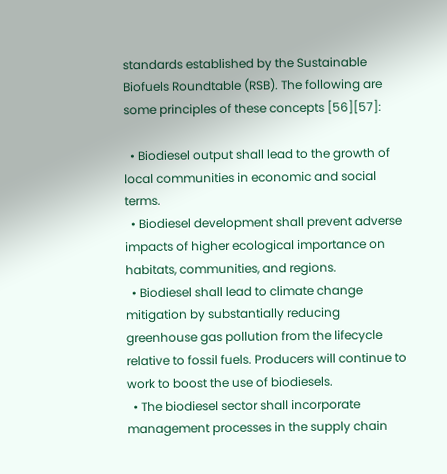standards established by the Sustainable Biofuels Roundtable (RSB). The following are some principles of these concepts [56][57]:

  • Biodiesel output shall lead to the growth of local communities in economic and social terms.
  • Biodiesel development shall prevent adverse impacts of higher ecological importance on habitats, communities, and regions.
  • Biodiesel shall lead to climate change mitigation by substantially reducing greenhouse gas pollution from the lifecycle relative to fossil fuels. Producers will continue to work to boost the use of biodiesels.
  • The biodiesel sector shall incorporate management processes in the supply chain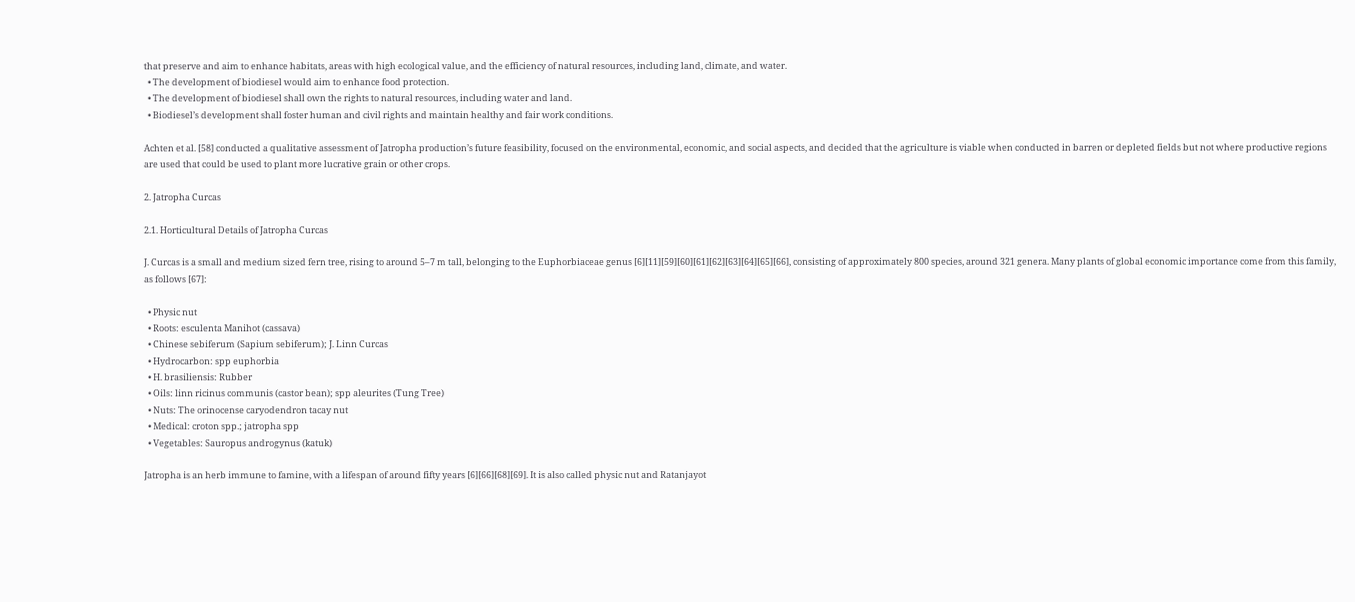that preserve and aim to enhance habitats, areas with high ecological value, and the efficiency of natural resources, including land, climate, and water.
  • The development of biodiesel would aim to enhance food protection.
  • The development of biodiesel shall own the rights to natural resources, including water and land.
  • Biodiesel’s development shall foster human and civil rights and maintain healthy and fair work conditions.

Achten et al. [58] conducted a qualitative assessment of Jatropha production’s future feasibility, focused on the environmental, economic, and social aspects, and decided that the agriculture is viable when conducted in barren or depleted fields but not where productive regions are used that could be used to plant more lucrative grain or other crops.

2. Jatropha Curcas

2.1. Horticultural Details of Jatropha Curcas

J. Curcas is a small and medium sized fern tree, rising to around 5–7 m tall, belonging to the Euphorbiaceae genus [6][11][59][60][61][62][63][64][65][66], consisting of approximately 800 species, around 321 genera. Many plants of global economic importance come from this family, as follows [67]:

  • Physic nut
  • Roots: esculenta Manihot (cassava)
  • Chinese sebiferum (Sapium sebiferum); J. Linn Curcas
  • Hydrocarbon: spp euphorbia
  • H. brasiliensis: Rubber
  • Oils: linn ricinus communis (castor bean); spp aleurites (Tung Tree)
  • Nuts: The orinocense caryodendron tacay nut
  • Medical: croton spp.; jatropha spp
  • Vegetables: Sauropus androgynus (katuk)

Jatropha is an herb immune to famine, with a lifespan of around fifty years [6][66][68][69]. It is also called physic nut and Ratanjayot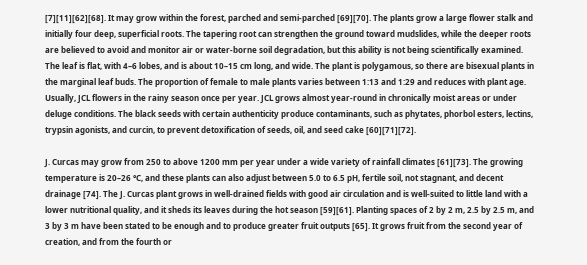[7][11][62][68]. It may grow within the forest, parched and semi-parched [69][70]. The plants grow a large flower stalk and initially four deep, superficial roots. The tapering root can strengthen the ground toward mudslides, while the deeper roots are believed to avoid and monitor air or water-borne soil degradation, but this ability is not being scientifically examined. The leaf is flat, with 4–6 lobes, and is about 10–15 cm long, and wide. The plant is polygamous, so there are bisexual plants in the marginal leaf buds. The proportion of female to male plants varies between 1:13 and 1:29 and reduces with plant age. Usually, JCL flowers in the rainy season once per year. JCL grows almost year-round in chronically moist areas or under deluge conditions. The black seeds with certain authenticity produce contaminants, such as phytates, phorbol esters, lectins, trypsin agonists, and curcin, to prevent detoxification of seeds, oil, and seed cake [60][71][72].

J. Curcas may grow from 250 to above 1200 mm per year under a wide variety of rainfall climates [61][73]. The growing temperature is 20–26 °C, and these plants can also adjust between 5.0 to 6.5 pH, fertile soil, not stagnant, and decent drainage [74]. The J. Curcas plant grows in well-drained fields with good air circulation and is well-suited to little land with a lower nutritional quality, and it sheds its leaves during the hot season [59][61]. Planting spaces of 2 by 2 m, 2.5 by 2.5 m, and 3 by 3 m have been stated to be enough and to produce greater fruit outputs [65]. It grows fruit from the second year of creation, and from the fourth or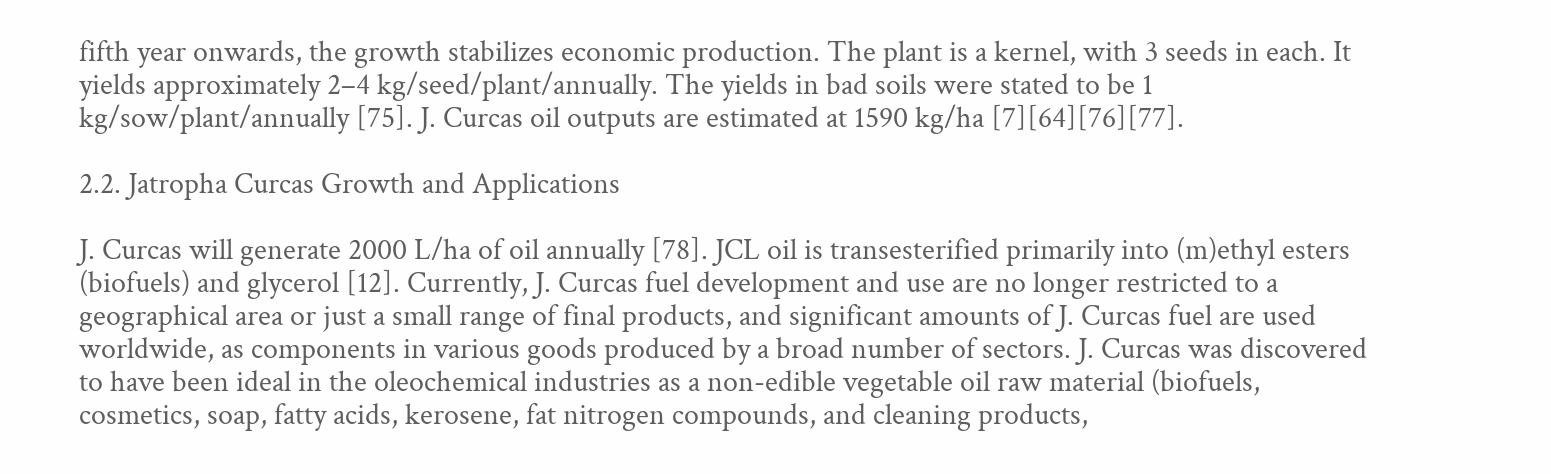fifth year onwards, the growth stabilizes economic production. The plant is a kernel, with 3 seeds in each. It yields approximately 2–4 kg/seed/plant/annually. The yields in bad soils were stated to be 1 kg/sow/plant/annually [75]. J. Curcas oil outputs are estimated at 1590 kg/ha [7][64][76][77].

2.2. Jatropha Curcas Growth and Applications

J. Curcas will generate 2000 L/ha of oil annually [78]. JCL oil is transesterified primarily into (m)ethyl esters (biofuels) and glycerol [12]. Currently, J. Curcas fuel development and use are no longer restricted to a geographical area or just a small range of final products, and significant amounts of J. Curcas fuel are used worldwide, as components in various goods produced by a broad number of sectors. J. Curcas was discovered to have been ideal in the oleochemical industries as a non-edible vegetable oil raw material (biofuels, cosmetics, soap, fatty acids, kerosene, fat nitrogen compounds, and cleaning products,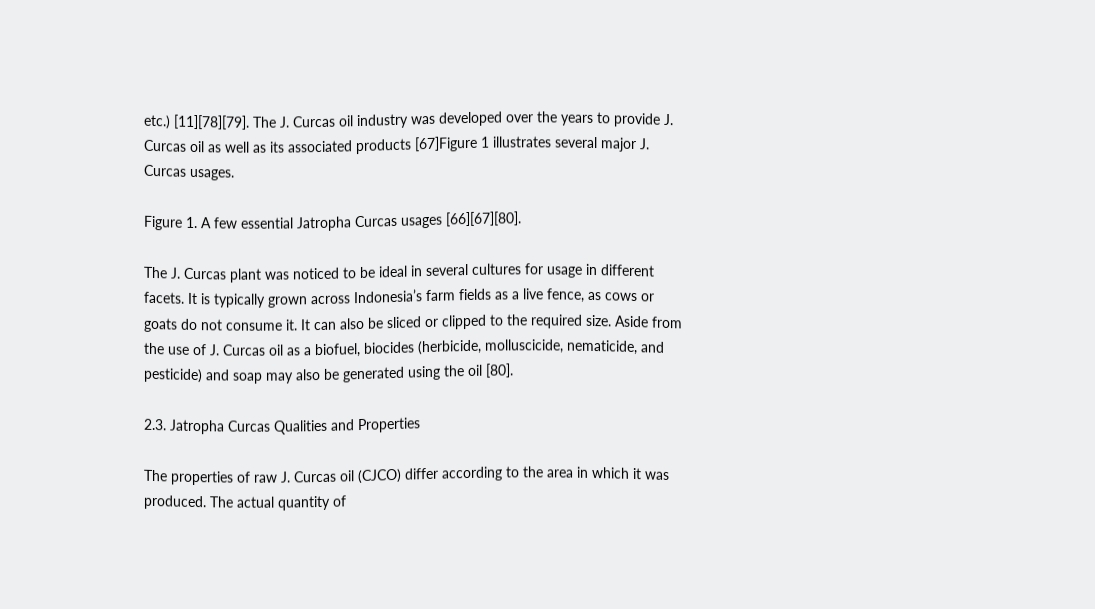etc.) [11][78][79]. The J. Curcas oil industry was developed over the years to provide J. Curcas oil as well as its associated products [67]Figure 1 illustrates several major J. Curcas usages.

Figure 1. A few essential Jatropha Curcas usages [66][67][80].

The J. Curcas plant was noticed to be ideal in several cultures for usage in different facets. It is typically grown across Indonesia’s farm fields as a live fence, as cows or goats do not consume it. It can also be sliced or clipped to the required size. Aside from the use of J. Curcas oil as a biofuel, biocides (herbicide, molluscicide, nematicide, and pesticide) and soap may also be generated using the oil [80].

2.3. Jatropha Curcas Qualities and Properties

The properties of raw J. Curcas oil (CJCO) differ according to the area in which it was produced. The actual quantity of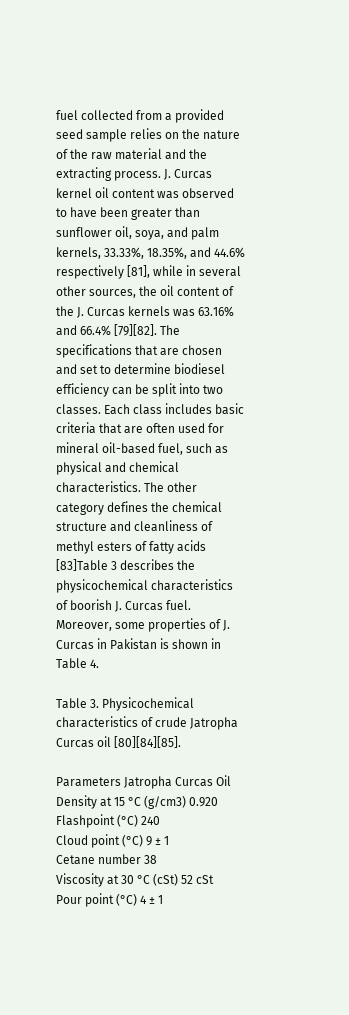fuel collected from a provided seed sample relies on the nature of the raw material and the extracting process. J. Curcas kernel oil content was observed to have been greater than sunflower oil, soya, and palm kernels, 33.33%, 18.35%, and 44.6% respectively [81], while in several other sources, the oil content of the J. Curcas kernels was 63.16% and 66.4% [79][82]. The specifications that are chosen and set to determine biodiesel efficiency can be split into two classes. Each class includes basic criteria that are often used for mineral oil-based fuel, such as physical and chemical characteristics. The other category defines the chemical structure and cleanliness of methyl esters of fatty acids [83]Table 3 describes the physicochemical characteristics of boorish J. Curcas fuel. Moreover, some properties of J. Curcas in Pakistan is shown in Table 4.

Table 3. Physicochemical characteristics of crude Jatropha Curcas oil [80][84][85].

Parameters Jatropha Curcas Oil
Density at 15 °C (g/cm3) 0.920
Flashpoint (°C) 240
Cloud point (°C) 9 ± 1
Cetane number 38
Viscosity at 30 °C (cSt) 52 cSt
Pour point (°C) 4 ± 1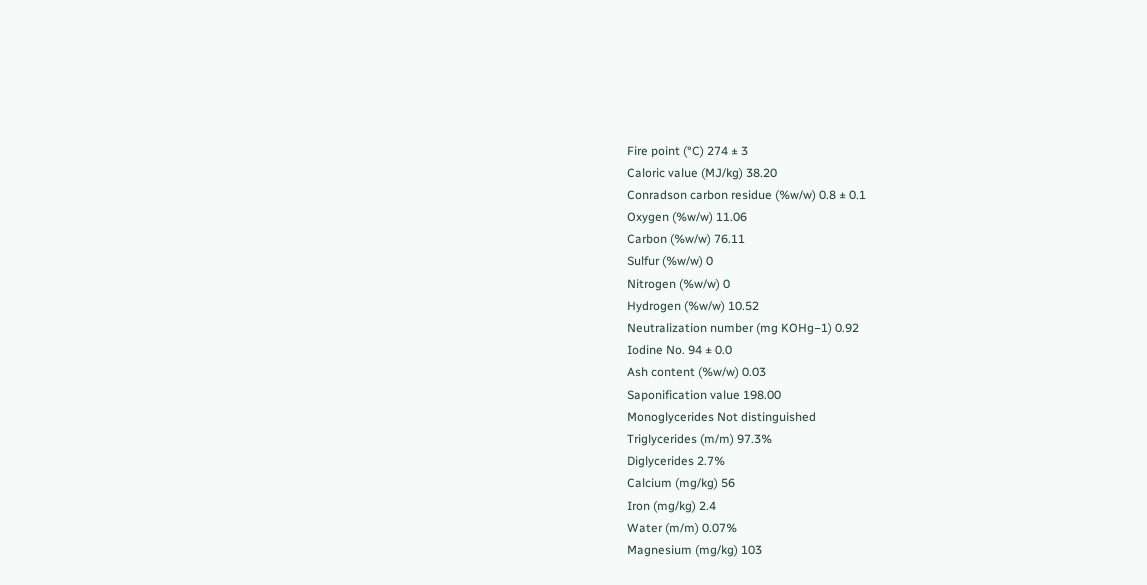Fire point (°C) 274 ± 3
Caloric value (MJ/kg) 38.20
Conradson carbon residue (%w/w) 0.8 ± 0.1
Oxygen (%w/w) 11.06
Carbon (%w/w) 76.11
Sulfur (%w/w) 0
Nitrogen (%w/w) 0
Hydrogen (%w/w) 10.52
Neutralization number (mg KOHg−1) 0.92
Iodine No. 94 ± 0.0
Ash content (%w/w) 0.03
Saponification value 198.00
Monoglycerides Not distinguished
Triglycerides (m/m) 97.3%
Diglycerides 2.7%
Calcium (mg/kg) 56
Iron (mg/kg) 2.4
Water (m/m) 0.07%
Magnesium (mg/kg) 103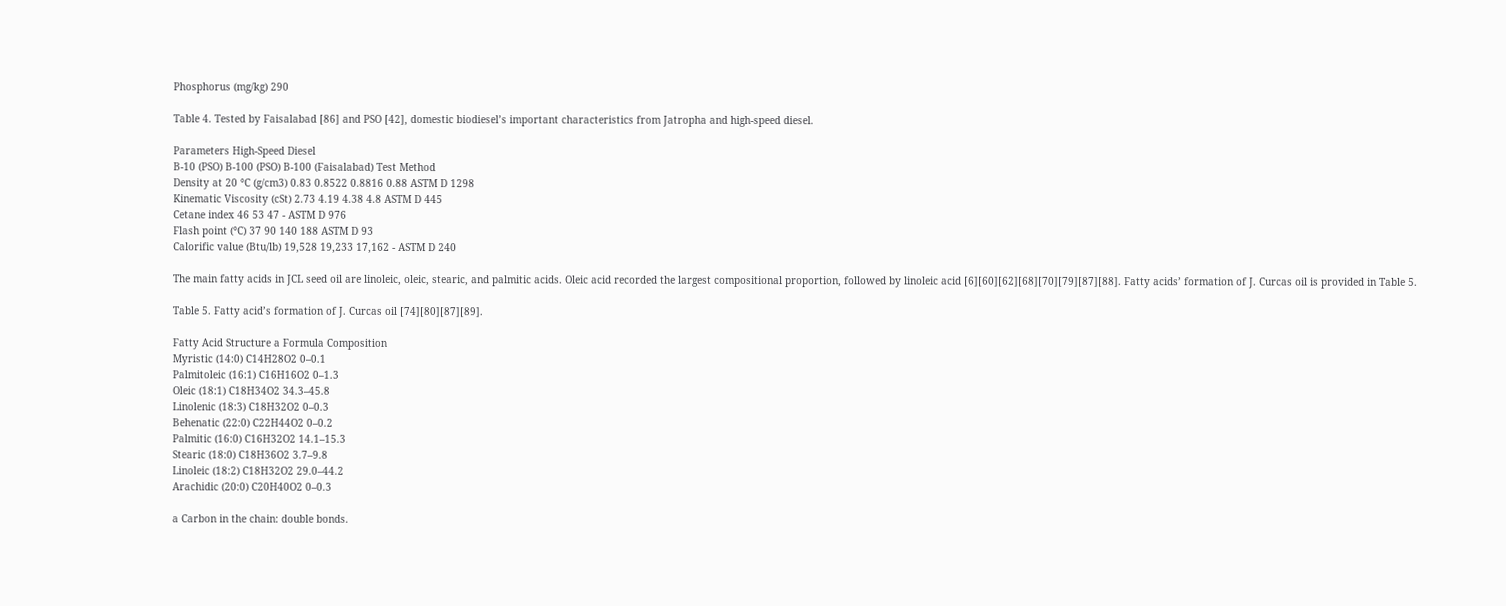Phosphorus (mg/kg) 290

Table 4. Tested by Faisalabad [86] and PSO [42], domestic biodiesel’s important characteristics from Jatropha and high-speed diesel.

Parameters High-Speed Diesel
B-10 (PSO) B-100 (PSO) B-100 (Faisalabad) Test Method
Density at 20 °C (g/cm3) 0.83 0.8522 0.8816 0.88 ASTM D 1298
Kinematic Viscosity (cSt) 2.73 4.19 4.38 4.8 ASTM D 445
Cetane index 46 53 47 - ASTM D 976
Flash point (°C) 37 90 140 188 ASTM D 93
Calorific value (Btu/lb) 19,528 19,233 17,162 - ASTM D 240

The main fatty acids in JCL seed oil are linoleic, oleic, stearic, and palmitic acids. Oleic acid recorded the largest compositional proportion, followed by linoleic acid [6][60][62][68][70][79][87][88]. Fatty acids’ formation of J. Curcas oil is provided in Table 5.

Table 5. Fatty acid’s formation of J. Curcas oil [74][80][87][89].

Fatty Acid Structure a Formula Composition
Myristic (14:0) C14H28O2 0–0.1
Palmitoleic (16:1) C16H16O2 0–1.3
Oleic (18:1) C18H34O2 34.3–45.8
Linolenic (18:3) C18H32O2 0–0.3
Behenatic (22:0) C22H44O2 0–0.2
Palmitic (16:0) C16H32O2 14.1–15.3
Stearic (18:0) C18H36O2 3.7–9.8
Linoleic (18:2) C18H32O2 29.0–44.2
Arachidic (20:0) C20H40O2 0–0.3

a Carbon in the chain: double bonds.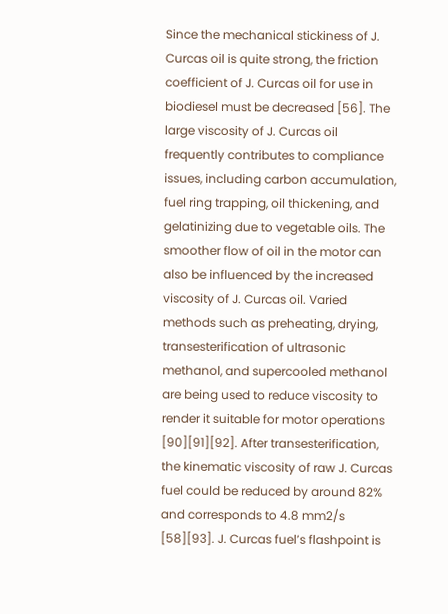Since the mechanical stickiness of J. Curcas oil is quite strong, the friction coefficient of J. Curcas oil for use in biodiesel must be decreased [56]. The large viscosity of J. Curcas oil frequently contributes to compliance issues, including carbon accumulation, fuel ring trapping, oil thickening, and gelatinizing due to vegetable oils. The smoother flow of oil in the motor can also be influenced by the increased viscosity of J. Curcas oil. Varied methods such as preheating, drying, transesterification of ultrasonic methanol, and supercooled methanol are being used to reduce viscosity to render it suitable for motor operations [90][91][92]. After transesterification, the kinematic viscosity of raw J. Curcas fuel could be reduced by around 82% and corresponds to 4.8 mm2/s [58][93]. J. Curcas fuel’s flashpoint is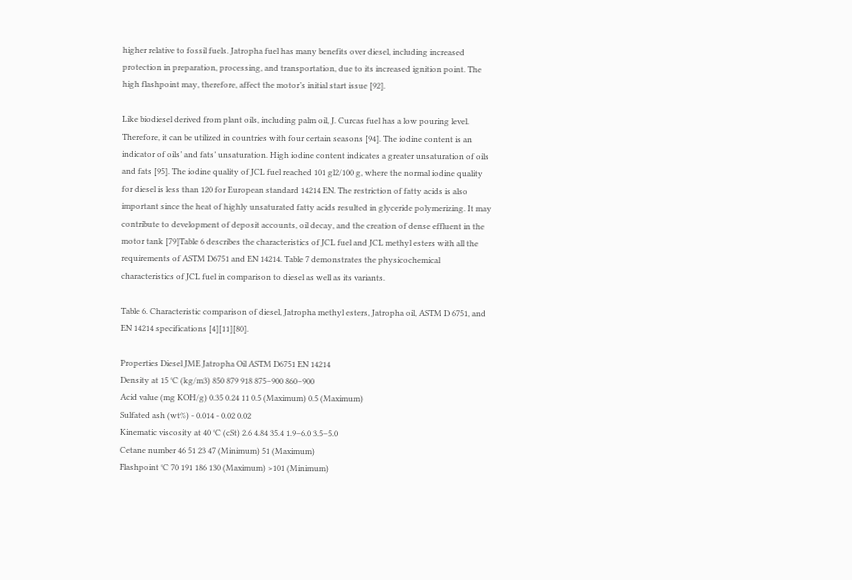higher relative to fossil fuels. Jatropha fuel has many benefits over diesel, including increased protection in preparation, processing, and transportation, due to its increased ignition point. The high flashpoint may, therefore, affect the motor’s initial start issue [92].

Like biodiesel derived from plant oils, including palm oil, J. Curcas fuel has a low pouring level. Therefore, it can be utilized in countries with four certain seasons [94]. The iodine content is an indicator of oils’ and fats’ unsaturation. High iodine content indicates a greater unsaturation of oils and fats [95]. The iodine quality of JCL fuel reached 101 gl2/100 g, where the normal iodine quality for diesel is less than 120 for European standard 14214 EN. The restriction of fatty acids is also important since the heat of highly unsaturated fatty acids resulted in glyceride polymerizing. It may contribute to development of deposit accounts, oil decay, and the creation of dense effluent in the motor tank [79]Table 6 describes the characteristics of JCL fuel and JCL methyl esters with all the requirements of ASTM D6751 and EN 14214. Table 7 demonstrates the physicochemical characteristics of JCL fuel in comparison to diesel as well as its variants.

Table 6. Characteristic comparison of diesel, Jatropha methyl esters, Jatropha oil, ASTM D 6751, and EN 14214 specifications [4][11][80].

Properties Diesel JME Jatropha Oil ASTM D6751 EN 14214
Density at 15 °C (kg/m3) 850 879 918 875–900 860–900
Acid value (mg KOH/g) 0.35 0.24 11 0.5 (Maximum) 0.5 (Maximum)
Sulfated ash (wt%) - 0.014 - 0.02 0.02
Kinematic viscosity at 40 °C (cSt) 2.6 4.84 35.4 1.9–6.0 3.5–5.0
Cetane number 46 51 23 47 (Minimum) 51 (Maximum)
Flashpoint °C 70 191 186 130 (Maximum) >101 (Minimum)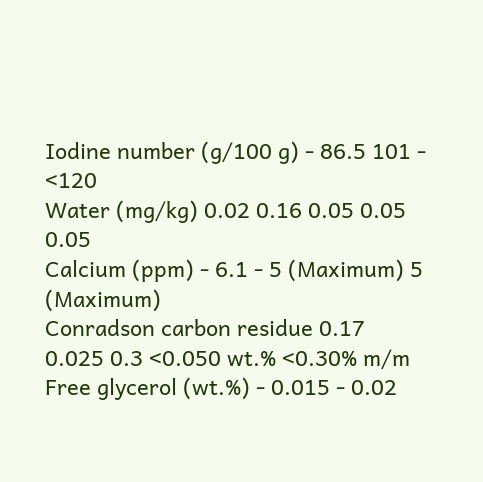Iodine number (g/100 g) - 86.5 101 - <120
Water (mg/kg) 0.02 0.16 0.05 0.05 0.05
Calcium (ppm) - 6.1 - 5 (Maximum) 5 (Maximum)
Conradson carbon residue 0.17 0.025 0.3 <0.050 wt.% <0.30% m/m
Free glycerol (wt.%) - 0.015 - 0.02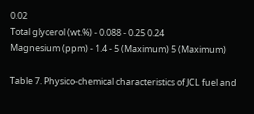0.02
Total glycerol (wt.%) - 0.088 - 0.25 0.24
Magnesium (ppm) - 1.4 - 5 (Maximum) 5 (Maximum)

Table 7. Physico-chemical characteristics of JCL fuel and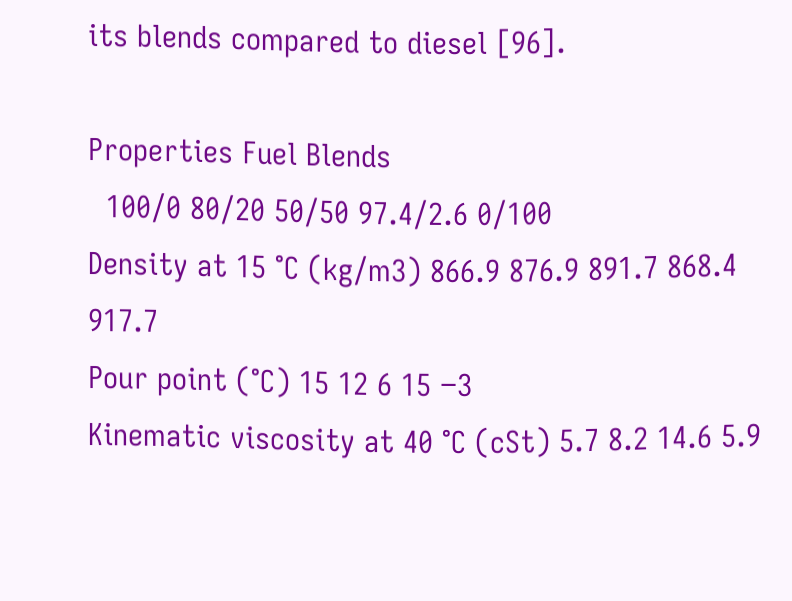its blends compared to diesel [96].

Properties Fuel Blends
  100/0 80/20 50/50 97.4/2.6 0/100
Density at 15 °C (kg/m3) 866.9 876.9 891.7 868.4 917.7
Pour point (°C) 15 12 6 15 −3
Kinematic viscosity at 40 °C (cSt) 5.7 8.2 14.6 5.9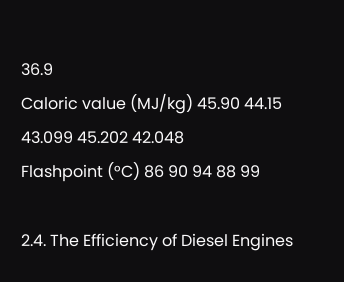36.9
Caloric value (MJ/kg) 45.90 44.15 43.099 45.202 42.048
Flashpoint (°C) 86 90 94 88 99

2.4. The Efficiency of Diesel Engines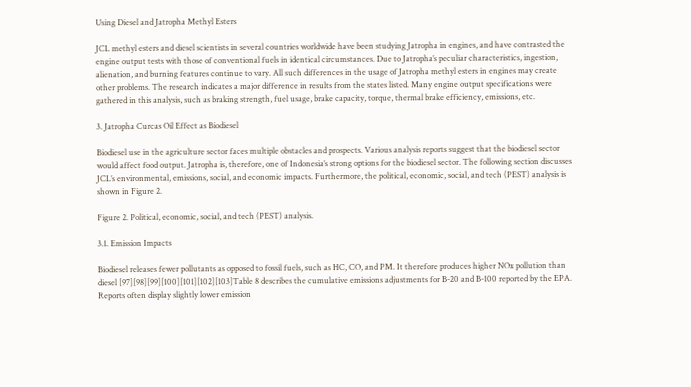Using Diesel and Jatropha Methyl Esters

JCL methyl esters and diesel scientists in several countries worldwide have been studying Jatropha in engines, and have contrasted the engine output tests with those of conventional fuels in identical circumstances. Due to Jatropha’s peculiar characteristics, ingestion, alienation, and burning features continue to vary. All such differences in the usage of Jatropha methyl esters in engines may create other problems. The research indicates a major difference in results from the states listed. Many engine output specifications were gathered in this analysis, such as braking strength, fuel usage, brake capacity, torque, thermal brake efficiency, emissions, etc.

3. Jatropha Curcas Oil Effect as Biodiesel

Biodiesel use in the agriculture sector faces multiple obstacles and prospects. Various analysis reports suggest that the biodiesel sector would affect food output. Jatropha is, therefore, one of Indonesia’s strong options for the biodiesel sector. The following section discusses JCL’s environmental, emissions, social, and economic impacts. Furthermore, the political, economic, social, and tech (PEST) analysis is shown in Figure 2.

Figure 2. Political, economic, social, and tech (PEST) analysis.

3.1. Emission Impacts

Biodiesel releases fewer pollutants as opposed to fossil fuels, such as HC, CO, and PM. It therefore produces higher NOx pollution than diesel [97][98][99][100][101][102][103]Table 8 describes the cumulative emissions adjustments for B-20 and B-100 reported by the EPA. Reports often display slightly lower emission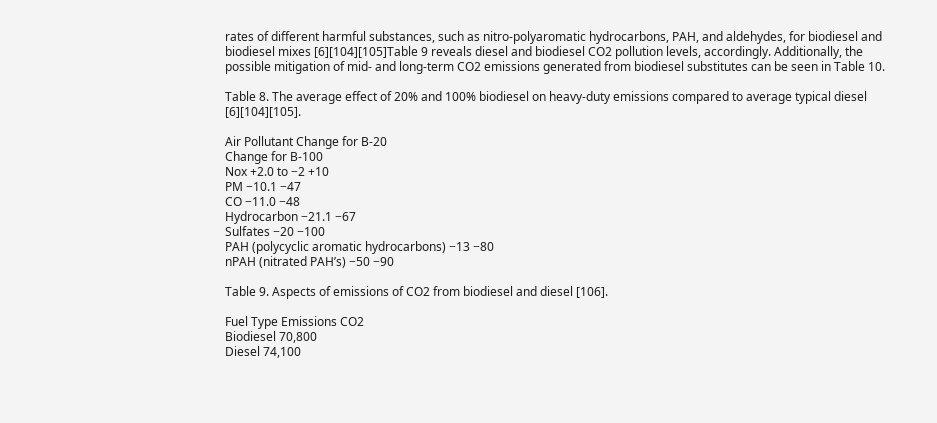rates of different harmful substances, such as nitro-polyaromatic hydrocarbons, PAH, and aldehydes, for biodiesel and biodiesel mixes [6][104][105]Table 9 reveals diesel and biodiesel CO2 pollution levels, accordingly. Additionally, the possible mitigation of mid- and long-term CO2 emissions generated from biodiesel substitutes can be seen in Table 10.

Table 8. The average effect of 20% and 100% biodiesel on heavy-duty emissions compared to average typical diesel [6][104][105].

Air Pollutant Change for B-20
Change for B-100
Nox +2.0 to −2 +10
PM −10.1 −47
CO −11.0 −48
Hydrocarbon −21.1 −67
Sulfates −20 −100
PAH (polycyclic aromatic hydrocarbons) −13 −80
nPAH (nitrated PAH’s) −50 −90

Table 9. Aspects of emissions of CO2 from biodiesel and diesel [106].

Fuel Type Emissions CO2
Biodiesel 70,800
Diesel 74,100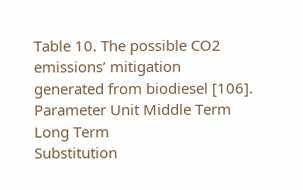Table 10. The possible CO2 emissions’ mitigation generated from biodiesel [106].
Parameter Unit Middle Term
Long Term
Substitution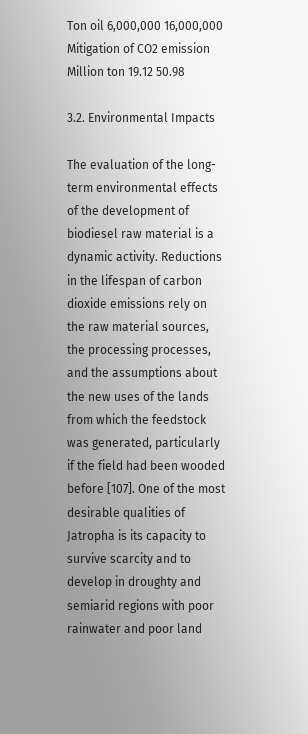Ton oil 6,000,000 16,000,000
Mitigation of CO2 emission Million ton 19.12 50.98

3.2. Environmental Impacts

The evaluation of the long-term environmental effects of the development of biodiesel raw material is a dynamic activity. Reductions in the lifespan of carbon dioxide emissions rely on the raw material sources, the processing processes, and the assumptions about the new uses of the lands from which the feedstock was generated, particularly if the field had been wooded before [107]. One of the most desirable qualities of Jatropha is its capacity to survive scarcity and to develop in droughty and semiarid regions with poor rainwater and poor land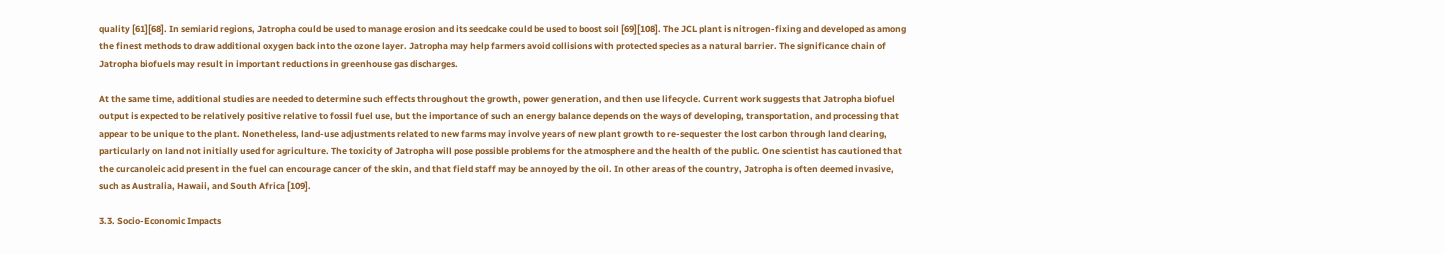quality [61][68]. In semiarid regions, Jatropha could be used to manage erosion and its seedcake could be used to boost soil [69][108]. The JCL plant is nitrogen-fixing and developed as among the finest methods to draw additional oxygen back into the ozone layer. Jatropha may help farmers avoid collisions with protected species as a natural barrier. The significance chain of Jatropha biofuels may result in important reductions in greenhouse gas discharges.

At the same time, additional studies are needed to determine such effects throughout the growth, power generation, and then use lifecycle. Current work suggests that Jatropha biofuel output is expected to be relatively positive relative to fossil fuel use, but the importance of such an energy balance depends on the ways of developing, transportation, and processing that appear to be unique to the plant. Nonetheless, land-use adjustments related to new farms may involve years of new plant growth to re-sequester the lost carbon through land clearing, particularly on land not initially used for agriculture. The toxicity of Jatropha will pose possible problems for the atmosphere and the health of the public. One scientist has cautioned that the curcanoleic acid present in the fuel can encourage cancer of the skin, and that field staff may be annoyed by the oil. In other areas of the country, Jatropha is often deemed invasive, such as Australia, Hawaii, and South Africa [109].

3.3. Socio-Economic Impacts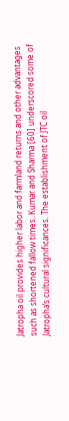Jatropha oil provides higher labor and farmland returns and other advantages such as shortened fallow times. Kumar and Sharma [60] underscored some of Jatropha’s cultural significances. The establishment of JTC oil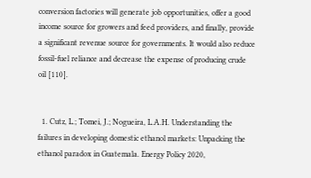conversion factories will generate job opportunities, offer a good income source for growers and feed providers, and finally, provide a significant revenue source for governments. It would also reduce fossil-fuel reliance and decrease the expense of producing crude oil [110].


  1. Cutz, L.; Tomei, J.; Nogueira, L.A.H. Understanding the failures in developing domestic ethanol markets: Unpacking the ethanol paradox in Guatemala. Energy Policy 2020,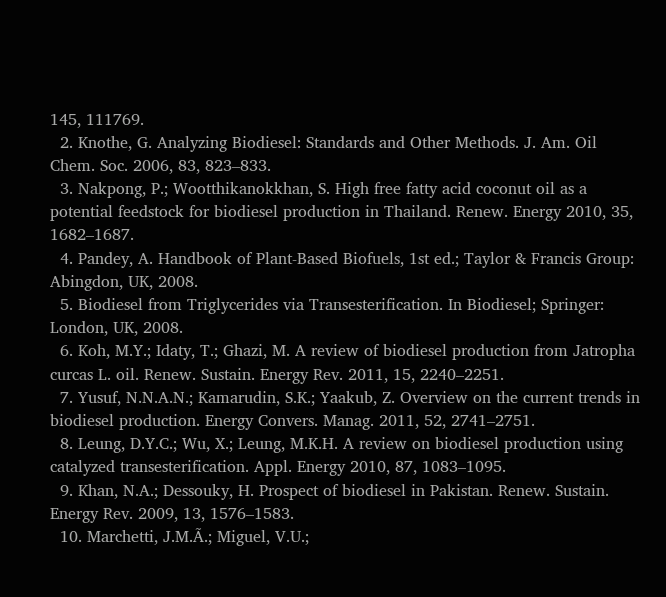145, 111769.
  2. Knothe, G. Analyzing Biodiesel: Standards and Other Methods. J. Am. Oil Chem. Soc. 2006, 83, 823–833.
  3. Nakpong, P.; Wootthikanokkhan, S. High free fatty acid coconut oil as a potential feedstock for biodiesel production in Thailand. Renew. Energy 2010, 35, 1682–1687.
  4. Pandey, A. Handbook of Plant-Based Biofuels, 1st ed.; Taylor & Francis Group: Abingdon, UK, 2008.
  5. Biodiesel from Triglycerides via Transesterification. In Biodiesel; Springer: London, UK, 2008.
  6. Koh, M.Y.; Idaty, T.; Ghazi, M. A review of biodiesel production from Jatropha curcas L. oil. Renew. Sustain. Energy Rev. 2011, 15, 2240–2251.
  7. Yusuf, N.N.A.N.; Kamarudin, S.K.; Yaakub, Z. Overview on the current trends in biodiesel production. Energy Convers. Manag. 2011, 52, 2741–2751.
  8. Leung, D.Y.C.; Wu, X.; Leung, M.K.H. A review on biodiesel production using catalyzed transesterification. Appl. Energy 2010, 87, 1083–1095.
  9. Khan, N.A.; Dessouky, H. Prospect of biodiesel in Pakistan. Renew. Sustain. Energy Rev. 2009, 13, 1576–1583.
  10. Marchetti, J.M.Ã.; Miguel, V.U.;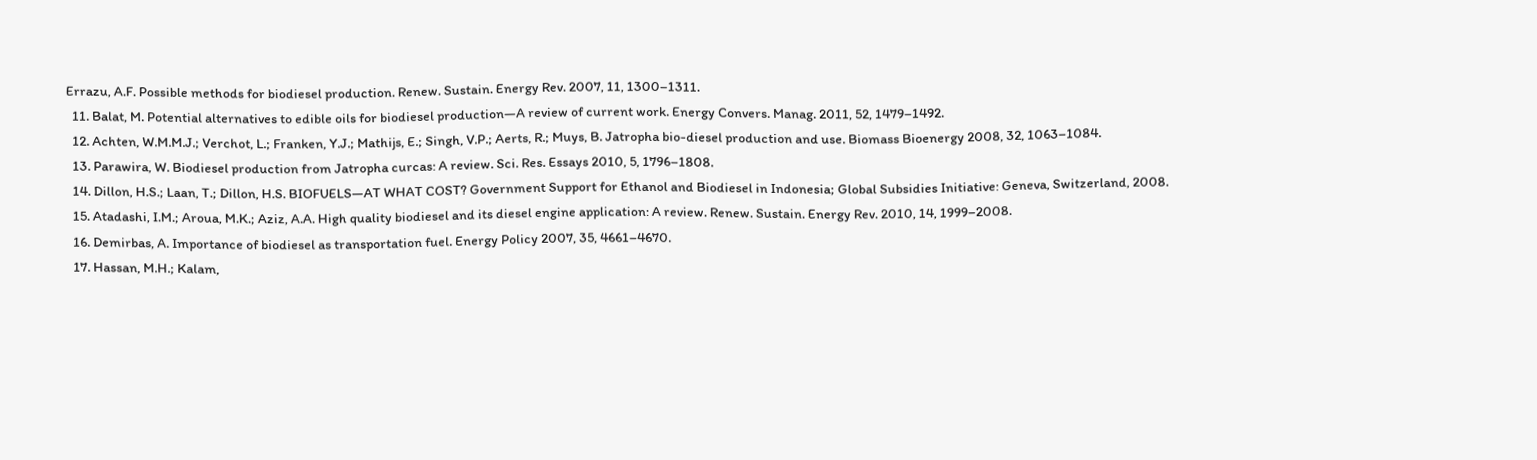Errazu, A.F. Possible methods for biodiesel production. Renew. Sustain. Energy Rev. 2007, 11, 1300–1311.
  11. Balat, M. Potential alternatives to edible oils for biodiesel production—A review of current work. Energy Convers. Manag. 2011, 52, 1479–1492.
  12. Achten, W.M.M.J.; Verchot, L.; Franken, Y.J.; Mathijs, E.; Singh, V.P.; Aerts, R.; Muys, B. Jatropha bio-diesel production and use. Biomass Bioenergy 2008, 32, 1063–1084.
  13. Parawira, W. Biodiesel production from Jatropha curcas: A review. Sci. Res. Essays 2010, 5, 1796–1808.
  14. Dillon, H.S.; Laan, T.; Dillon, H.S. BIOFUELS—AT WHAT COST? Government Support for Ethanol and Biodiesel in Indonesia; Global Subsidies Initiative: Geneva, Switzerland, 2008.
  15. Atadashi, I.M.; Aroua, M.K.; Aziz, A.A. High quality biodiesel and its diesel engine application: A review. Renew. Sustain. Energy Rev. 2010, 14, 1999–2008.
  16. Demirbas, A. Importance of biodiesel as transportation fuel. Energy Policy 2007, 35, 4661–4670.
  17. Hassan, M.H.; Kalam,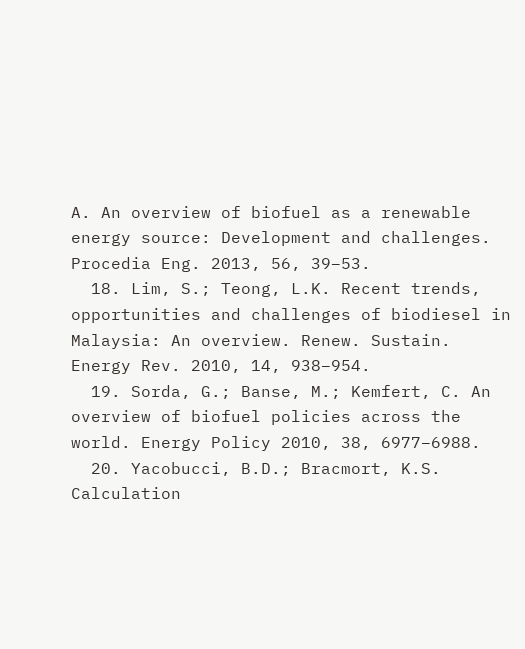A. An overview of biofuel as a renewable energy source: Development and challenges. Procedia Eng. 2013, 56, 39–53.
  18. Lim, S.; Teong, L.K. Recent trends, opportunities and challenges of biodiesel in Malaysia: An overview. Renew. Sustain. Energy Rev. 2010, 14, 938–954.
  19. Sorda, G.; Banse, M.; Kemfert, C. An overview of biofuel policies across the world. Energy Policy 2010, 38, 6977–6988.
  20. Yacobucci, B.D.; Bracmort, K.S. Calculation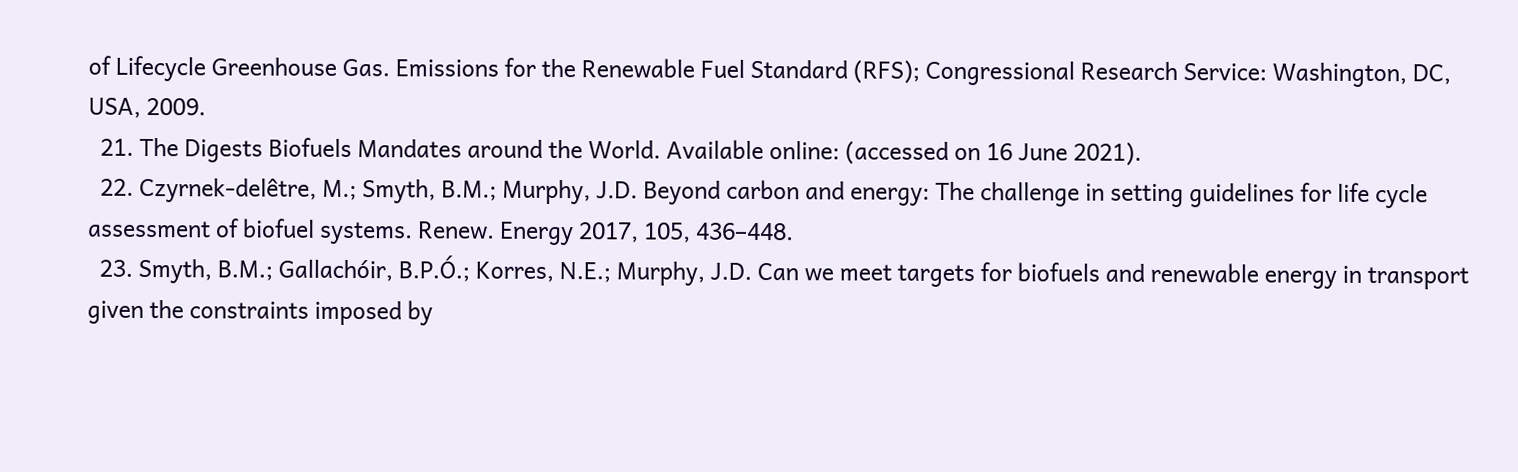of Lifecycle Greenhouse Gas. Emissions for the Renewable Fuel Standard (RFS); Congressional Research Service: Washington, DC, USA, 2009.
  21. The Digests Biofuels Mandates around the World. Available online: (accessed on 16 June 2021).
  22. Czyrnek-delêtre, M.; Smyth, B.M.; Murphy, J.D. Beyond carbon and energy: The challenge in setting guidelines for life cycle assessment of biofuel systems. Renew. Energy 2017, 105, 436–448.
  23. Smyth, B.M.; Gallachóir, B.P.Ó.; Korres, N.E.; Murphy, J.D. Can we meet targets for biofuels and renewable energy in transport given the constraints imposed by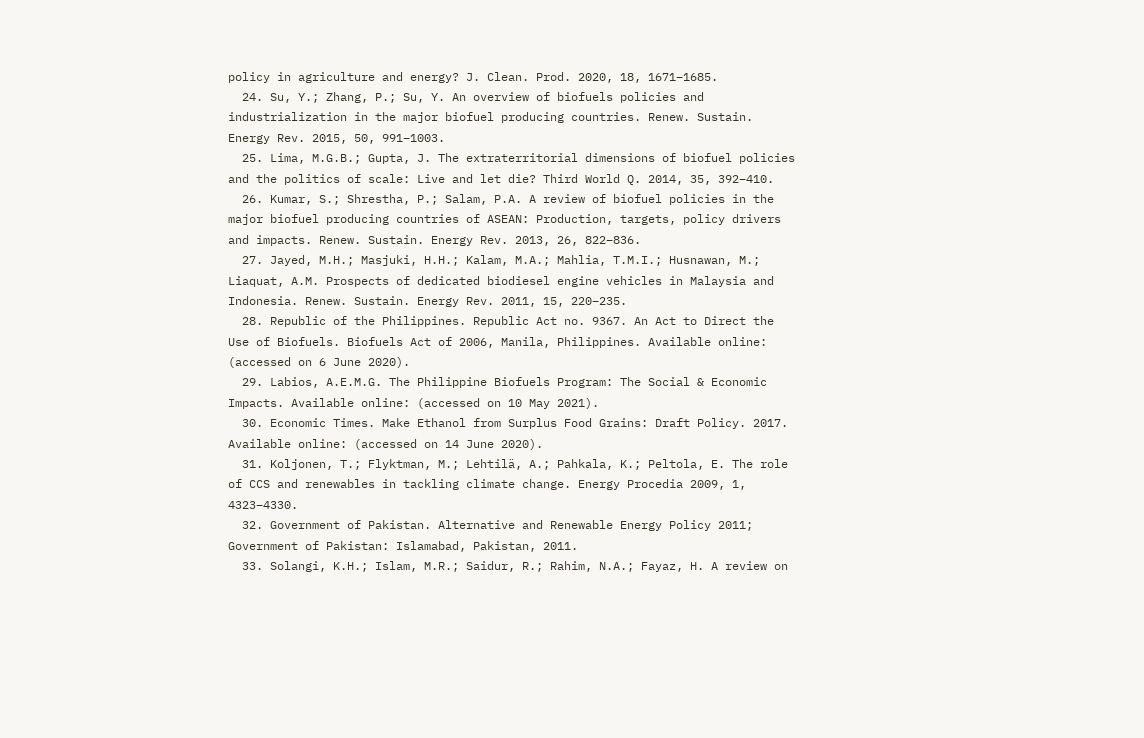policy in agriculture and energy? J. Clean. Prod. 2020, 18, 1671–1685.
  24. Su, Y.; Zhang, P.; Su, Y. An overview of biofuels policies and industrialization in the major biofuel producing countries. Renew. Sustain. Energy Rev. 2015, 50, 991–1003.
  25. Lima, M.G.B.; Gupta, J. The extraterritorial dimensions of biofuel policies and the politics of scale: Live and let die? Third World Q. 2014, 35, 392–410.
  26. Kumar, S.; Shrestha, P.; Salam, P.A. A review of biofuel policies in the major biofuel producing countries of ASEAN: Production, targets, policy drivers and impacts. Renew. Sustain. Energy Rev. 2013, 26, 822–836.
  27. Jayed, M.H.; Masjuki, H.H.; Kalam, M.A.; Mahlia, T.M.I.; Husnawan, M.; Liaquat, A.M. Prospects of dedicated biodiesel engine vehicles in Malaysia and Indonesia. Renew. Sustain. Energy Rev. 2011, 15, 220–235.
  28. Republic of the Philippines. Republic Act no. 9367. An Act to Direct the Use of Biofuels. Biofuels Act of 2006, Manila, Philippines. Available online: (accessed on 6 June 2020).
  29. Labios, A.E.M.G. The Philippine Biofuels Program: The Social & Economic Impacts. Available online: (accessed on 10 May 2021).
  30. Economic Times. Make Ethanol from Surplus Food Grains: Draft Policy. 2017. Available online: (accessed on 14 June 2020).
  31. Koljonen, T.; Flyktman, M.; Lehtilä, A.; Pahkala, K.; Peltola, E. The role of CCS and renewables in tackling climate change. Energy Procedia 2009, 1, 4323–4330.
  32. Government of Pakistan. Alternative and Renewable Energy Policy 2011; Government of Pakistan: Islamabad, Pakistan, 2011.
  33. Solangi, K.H.; Islam, M.R.; Saidur, R.; Rahim, N.A.; Fayaz, H. A review on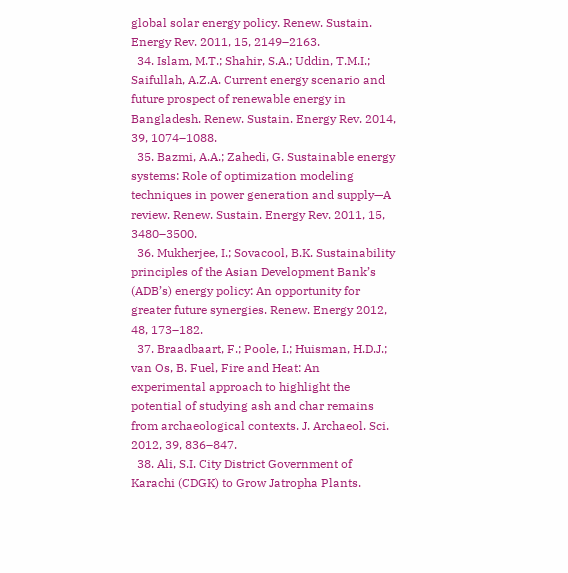global solar energy policy. Renew. Sustain. Energy Rev. 2011, 15, 2149–2163.
  34. Islam, M.T.; Shahir, S.A.; Uddin, T.M.I.; Saifullah, A.Z.A. Current energy scenario and future prospect of renewable energy in Bangladesh. Renew. Sustain. Energy Rev. 2014, 39, 1074–1088.
  35. Bazmi, A.A.; Zahedi, G. Sustainable energy systems: Role of optimization modeling techniques in power generation and supply—A review. Renew. Sustain. Energy Rev. 2011, 15, 3480–3500.
  36. Mukherjee, I.; Sovacool, B.K. Sustainability principles of the Asian Development Bank’s (ADB’s) energy policy: An opportunity for greater future synergies. Renew. Energy 2012, 48, 173–182.
  37. Braadbaart, F.; Poole, I.; Huisman, H.D.J.; van Os, B. Fuel, Fire and Heat: An experimental approach to highlight the potential of studying ash and char remains from archaeological contexts. J. Archaeol. Sci. 2012, 39, 836–847.
  38. Ali, S.I. City District Government of Karachi (CDGK) to Grow Jatropha Plants.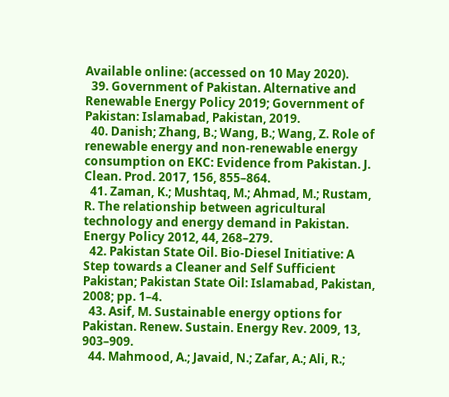Available online: (accessed on 10 May 2020).
  39. Government of Pakistan. Alternative and Renewable Energy Policy 2019; Government of Pakistan: Islamabad, Pakistan, 2019.
  40. Danish; Zhang, B.; Wang, B.; Wang, Z. Role of renewable energy and non-renewable energy consumption on EKC: Evidence from Pakistan. J. Clean. Prod. 2017, 156, 855–864.
  41. Zaman, K.; Mushtaq, M.; Ahmad, M.; Rustam, R. The relationship between agricultural technology and energy demand in Pakistan. Energy Policy 2012, 44, 268–279.
  42. Pakistan State Oil. Bio-Diesel Initiative: A Step towards a Cleaner and Self Sufficient Pakistan; Pakistan State Oil: Islamabad, Pakistan, 2008; pp. 1–4.
  43. Asif, M. Sustainable energy options for Pakistan. Renew. Sustain. Energy Rev. 2009, 13, 903–909.
  44. Mahmood, A.; Javaid, N.; Zafar, A.; Ali, R.;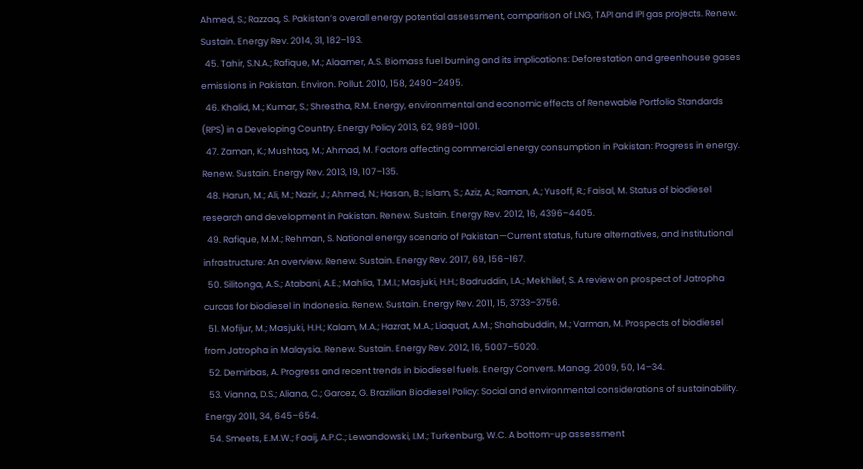Ahmed, S.; Razzaq, S. Pakistan’s overall energy potential assessment, comparison of LNG, TAPI and IPI gas projects. Renew. Sustain. Energy Rev. 2014, 31, 182–193.
  45. Tahir, S.N.A.; Rafique, M.; Alaamer, A.S. Biomass fuel burning and its implications: Deforestation and greenhouse gases emissions in Pakistan. Environ. Pollut. 2010, 158, 2490–2495.
  46. Khalid, M.; Kumar, S.; Shrestha, R.M. Energy, environmental and economic effects of Renewable Portfolio Standards (RPS) in a Developing Country. Energy Policy 2013, 62, 989–1001.
  47. Zaman, K.; Mushtaq, M.; Ahmad, M. Factors affecting commercial energy consumption in Pakistan: Progress in energy. Renew. Sustain. Energy Rev. 2013, 19, 107–135.
  48. Harun, M.; Ali, M.; Nazir, J.; Ahmed, N.; Hasan, B.; Islam, S.; Aziz, A.; Raman, A.; Yusoff, R.; Faisal, M. Status of biodiesel research and development in Pakistan. Renew. Sustain. Energy Rev. 2012, 16, 4396–4405.
  49. Rafique, M.M.; Rehman, S. National energy scenario of Pakistan—Current status, future alternatives, and institutional infrastructure: An overview. Renew. Sustain. Energy Rev. 2017, 69, 156–167.
  50. Silitonga, A.S.; Atabani, A.E.; Mahlia, T.M.I.; Masjuki, H.H.; Badruddin, I.A.; Mekhilef, S. A review on prospect of Jatropha curcas for biodiesel in Indonesia. Renew. Sustain. Energy Rev. 2011, 15, 3733–3756.
  51. Mofijur, M.; Masjuki, H.H.; Kalam, M.A.; Hazrat, M.A.; Liaquat, A.M.; Shahabuddin, M.; Varman, M. Prospects of biodiesel from Jatropha in Malaysia. Renew. Sustain. Energy Rev. 2012, 16, 5007–5020.
  52. Demirbas, A. Progress and recent trends in biodiesel fuels. Energy Convers. Manag. 2009, 50, 14–34.
  53. Vianna, D.S.; Aliana, C.; Garcez, G. Brazilian Biodiesel Policy: Social and environmental considerations of sustainability. Energy 2011, 34, 645–654.
  54. Smeets, E.M.W.; Faaij, A.P.C.; Lewandowski, I.M.; Turkenburg, W.C. A bottom-up assessment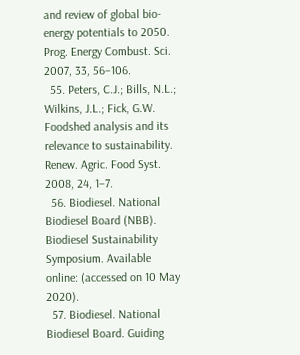and review of global bio-energy potentials to 2050. Prog. Energy Combust. Sci. 2007, 33, 56–106.
  55. Peters, C.J.; Bills, N.L.; Wilkins, J.L.; Fick, G.W. Foodshed analysis and its relevance to sustainability. Renew. Agric. Food Syst. 2008, 24, 1–7.
  56. Biodiesel. National Biodiesel Board (NBB). Biodiesel Sustainability Symposium. Available online: (accessed on 10 May 2020).
  57. Biodiesel. National Biodiesel Board. Guiding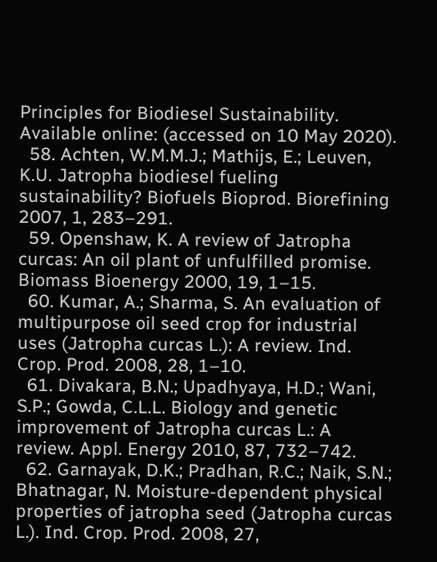Principles for Biodiesel Sustainability. Available online: (accessed on 10 May 2020).
  58. Achten, W.M.M.J.; Mathijs, E.; Leuven, K.U. Jatropha biodiesel fueling sustainability? Biofuels Bioprod. Biorefining 2007, 1, 283–291.
  59. Openshaw, K. A review of Jatropha curcas: An oil plant of unfulfilled promise. Biomass Bioenergy 2000, 19, 1–15.
  60. Kumar, A.; Sharma, S. An evaluation of multipurpose oil seed crop for industrial uses (Jatropha curcas L.): A review. Ind. Crop. Prod. 2008, 28, 1–10.
  61. Divakara, B.N.; Upadhyaya, H.D.; Wani, S.P.; Gowda, C.L.L. Biology and genetic improvement of Jatropha curcas L.: A review. Appl. Energy 2010, 87, 732–742.
  62. Garnayak, D.K.; Pradhan, R.C.; Naik, S.N.; Bhatnagar, N. Moisture-dependent physical properties of jatropha seed (Jatropha curcas L.). Ind. Crop. Prod. 2008, 27,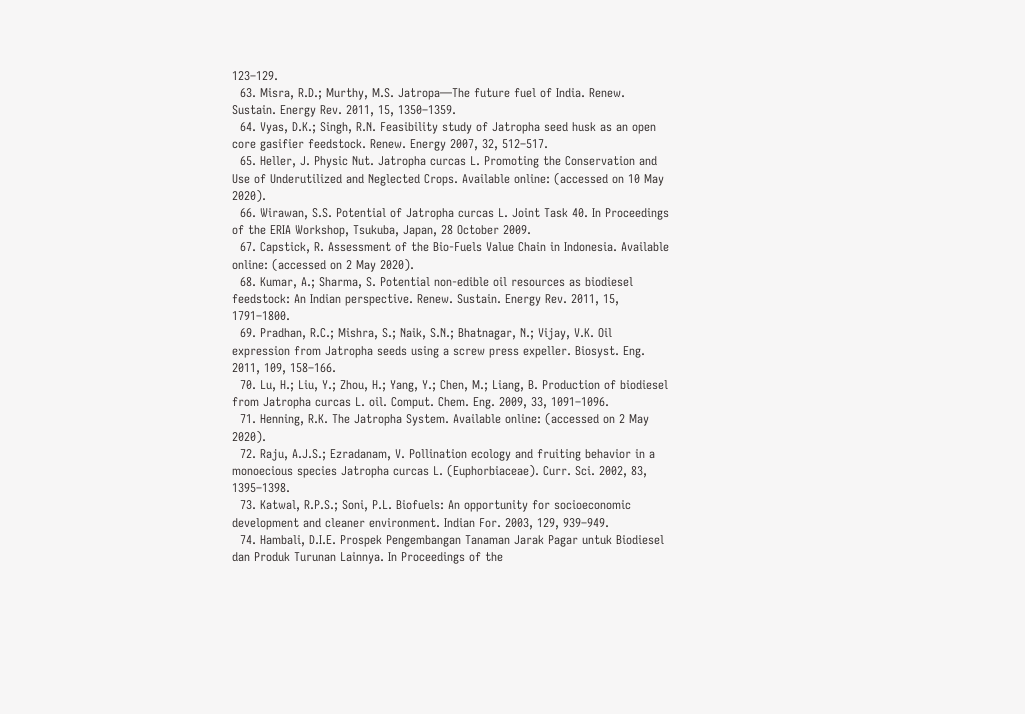123–129.
  63. Misra, R.D.; Murthy, M.S. Jatropa—The future fuel of India. Renew. Sustain. Energy Rev. 2011, 15, 1350–1359.
  64. Vyas, D.K.; Singh, R.N. Feasibility study of Jatropha seed husk as an open core gasifier feedstock. Renew. Energy 2007, 32, 512–517.
  65. Heller, J. Physic Nut. Jatropha curcas L. Promoting the Conservation and Use of Underutilized and Neglected Crops. Available online: (accessed on 10 May 2020).
  66. Wirawan, S.S. Potential of Jatropha curcas L. Joint Task 40. In Proceedings of the ERIA Workshop, Tsukuba, Japan, 28 October 2009.
  67. Capstick, R. Assessment of the Bio-Fuels Value Chain in Indonesia. Available online: (accessed on 2 May 2020).
  68. Kumar, A.; Sharma, S. Potential non-edible oil resources as biodiesel feedstock: An Indian perspective. Renew. Sustain. Energy Rev. 2011, 15, 1791–1800.
  69. Pradhan, R.C.; Mishra, S.; Naik, S.N.; Bhatnagar, N.; Vijay, V.K. Oil expression from Jatropha seeds using a screw press expeller. Biosyst. Eng. 2011, 109, 158–166.
  70. Lu, H.; Liu, Y.; Zhou, H.; Yang, Y.; Chen, M.; Liang, B. Production of biodiesel from Jatropha curcas L. oil. Comput. Chem. Eng. 2009, 33, 1091–1096.
  71. Henning, R.K. The Jatropha System. Available online: (accessed on 2 May 2020).
  72. Raju, A.J.S.; Ezradanam, V. Pollination ecology and fruiting behavior in a monoecious species Jatropha curcas L. (Euphorbiaceae). Curr. Sci. 2002, 83, 1395–1398.
  73. Katwal, R.P.S.; Soni, P.L. Biofuels: An opportunity for socioeconomic development and cleaner environment. Indian For. 2003, 129, 939–949.
  74. Hambali, D.I.E. Prospek Pengembangan Tanaman Jarak Pagar untuk Biodiesel dan Produk Turunan Lainnya. In Proceedings of the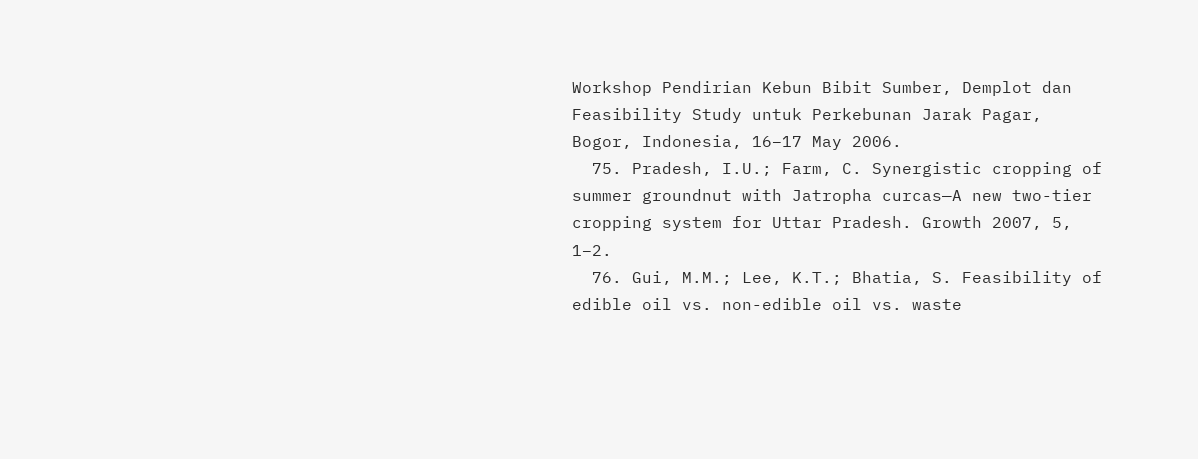Workshop Pendirian Kebun Bibit Sumber, Demplot dan Feasibility Study untuk Perkebunan Jarak Pagar, Bogor, Indonesia, 16–17 May 2006.
  75. Pradesh, I.U.; Farm, C. Synergistic cropping of summer groundnut with Jatropha curcas—A new two-tier cropping system for Uttar Pradesh. Growth 2007, 5, 1–2.
  76. Gui, M.M.; Lee, K.T.; Bhatia, S. Feasibility of edible oil vs. non-edible oil vs. waste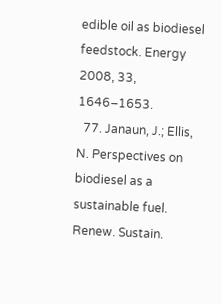edible oil as biodiesel feedstock. Energy 2008, 33, 1646–1653.
  77. Janaun, J.; Ellis, N. Perspectives on biodiesel as a sustainable fuel. Renew. Sustain.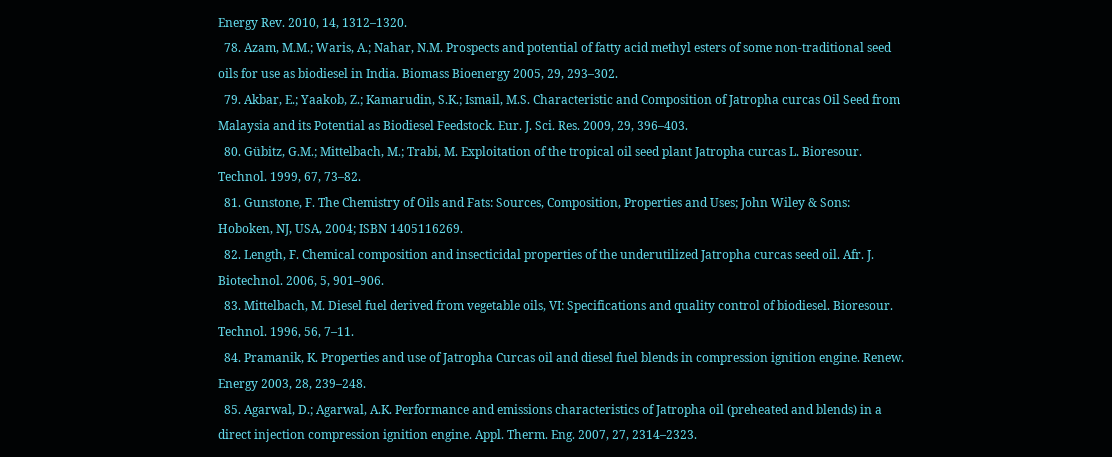Energy Rev. 2010, 14, 1312–1320.
  78. Azam, M.M.; Waris, A.; Nahar, N.M. Prospects and potential of fatty acid methyl esters of some non-traditional seed oils for use as biodiesel in India. Biomass Bioenergy 2005, 29, 293–302.
  79. Akbar, E.; Yaakob, Z.; Kamarudin, S.K.; Ismail, M.S. Characteristic and Composition of Jatropha curcas Oil Seed from Malaysia and its Potential as Biodiesel Feedstock. Eur. J. Sci. Res. 2009, 29, 396–403.
  80. Gübitz, G.M.; Mittelbach, M.; Trabi, M. Exploitation of the tropical oil seed plant Jatropha curcas L. Bioresour. Technol. 1999, 67, 73–82.
  81. Gunstone, F. The Chemistry of Oils and Fats: Sources, Composition, Properties and Uses; John Wiley & Sons: Hoboken, NJ, USA, 2004; ISBN 1405116269.
  82. Length, F. Chemical composition and insecticidal properties of the underutilized Jatropha curcas seed oil. Afr. J. Biotechnol. 2006, 5, 901–906.
  83. Mittelbach, M. Diesel fuel derived from vegetable oils, VI: Specifications and quality control of biodiesel. Bioresour. Technol. 1996, 56, 7–11.
  84. Pramanik, K. Properties and use of Jatropha Curcas oil and diesel fuel blends in compression ignition engine. Renew. Energy 2003, 28, 239–248.
  85. Agarwal, D.; Agarwal, A.K. Performance and emissions characteristics of Jatropha oil (preheated and blends) in a direct injection compression ignition engine. Appl. Therm. Eng. 2007, 27, 2314–2323.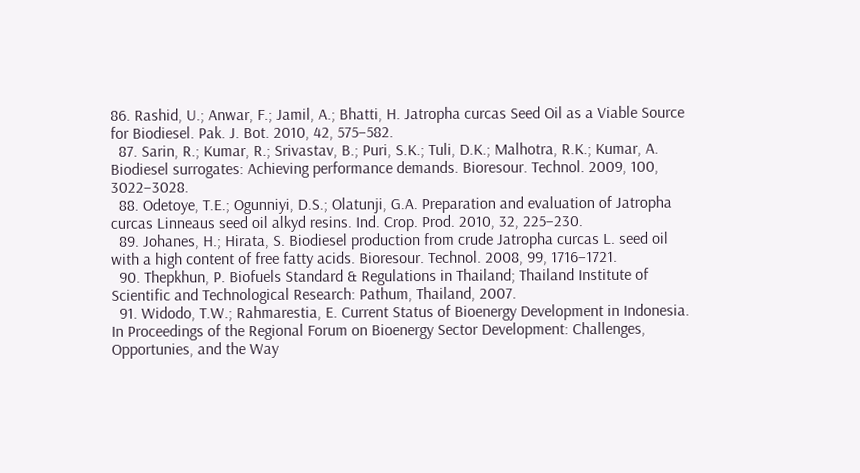86. Rashid, U.; Anwar, F.; Jamil, A.; Bhatti, H. Jatropha curcas Seed Oil as a Viable Source for Biodiesel. Pak. J. Bot. 2010, 42, 575–582.
  87. Sarin, R.; Kumar, R.; Srivastav, B.; Puri, S.K.; Tuli, D.K.; Malhotra, R.K.; Kumar, A. Biodiesel surrogates: Achieving performance demands. Bioresour. Technol. 2009, 100, 3022–3028.
  88. Odetoye, T.E.; Ogunniyi, D.S.; Olatunji, G.A. Preparation and evaluation of Jatropha curcas Linneaus seed oil alkyd resins. Ind. Crop. Prod. 2010, 32, 225–230.
  89. Johanes, H.; Hirata, S. Biodiesel production from crude Jatropha curcas L. seed oil with a high content of free fatty acids. Bioresour. Technol. 2008, 99, 1716–1721.
  90. Thepkhun, P. Biofuels Standard & Regulations in Thailand; Thailand Institute of Scientific and Technological Research: Pathum, Thailand, 2007.
  91. Widodo, T.W.; Rahmarestia, E. Current Status of Bioenergy Development in Indonesia. In Proceedings of the Regional Forum on Bioenergy Sector Development: Challenges, Opportunies, and the Way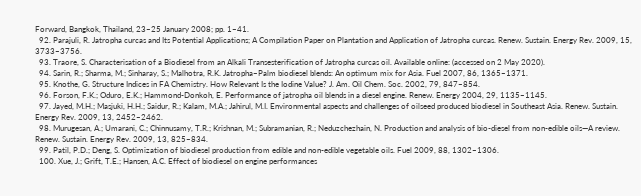Forward, Bangkok, Thailand, 23–25 January 2008; pp. 1–41.
  92. Parajuli, R. Jatropha curcas and Its Potential Applications; A Compilation Paper on Plantation and Application of Jatropha curcas. Renew. Sustain. Energy Rev. 2009, 15, 3733–3756.
  93. Traore, S. Characterisation of a Biodiesel from an Alkali Transesterification of Jatropha curcas oil. Available online: (accessed on 2 May 2020).
  94. Sarin, R.; Sharma, M.; Sinharay, S.; Malhotra, R.K. Jatropha–Palm biodiesel blends: An optimum mix for Asia. Fuel 2007, 86, 1365–1371.
  95. Knothe, G. Structure Indices in FA Chemistry. How Relevant Is the Iodine Value? J. Am. Oil Chem. Soc. 2002, 79, 847–854.
  96. Forson, F.K.; Oduro, E.K.; Hammond-Donkoh, E. Performance of jatropha oil blends in a diesel engine. Renew. Energy 2004, 29, 1135–1145.
  97. Jayed, M.H.; Masjuki, H.H.; Saidur, R.; Kalam, M.A.; Jahirul, M.I. Environmental aspects and challenges of oilseed produced biodiesel in Southeast Asia. Renew. Sustain. Energy Rev. 2009, 13, 2452–2462.
  98. Murugesan, A.; Umarani, C.; Chinnusamy, T.R.; Krishnan, M.; Subramanian, R.; Neduzchezhain, N. Production and analysis of bio-diesel from non-edible oils—A review. Renew. Sustain. Energy Rev. 2009, 13, 825–834.
  99. Patil, P.D.; Deng, S. Optimization of biodiesel production from edible and non-edible vegetable oils. Fuel 2009, 88, 1302–1306.
  100. Xue, J.; Grift, T.E.; Hansen, A.C. Effect of biodiesel on engine performances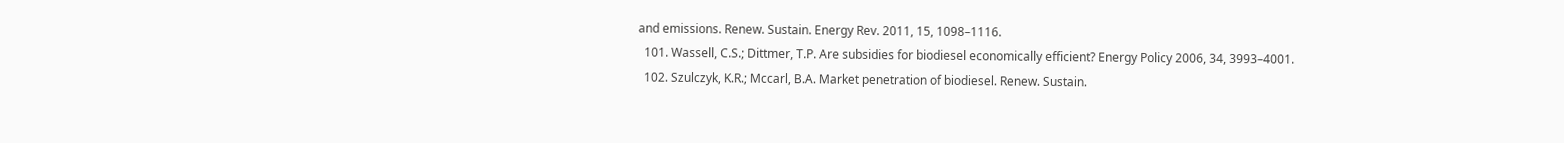and emissions. Renew. Sustain. Energy Rev. 2011, 15, 1098–1116.
  101. Wassell, C.S.; Dittmer, T.P. Are subsidies for biodiesel economically efficient? Energy Policy 2006, 34, 3993–4001.
  102. Szulczyk, K.R.; Mccarl, B.A. Market penetration of biodiesel. Renew. Sustain.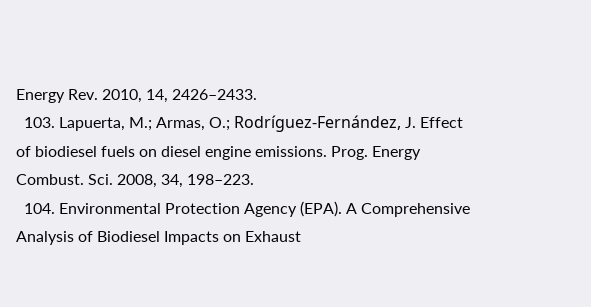Energy Rev. 2010, 14, 2426–2433.
  103. Lapuerta, M.; Armas, O.; Rodríguez-Fernández, J. Effect of biodiesel fuels on diesel engine emissions. Prog. Energy Combust. Sci. 2008, 34, 198–223.
  104. Environmental Protection Agency (EPA). A Comprehensive Analysis of Biodiesel Impacts on Exhaust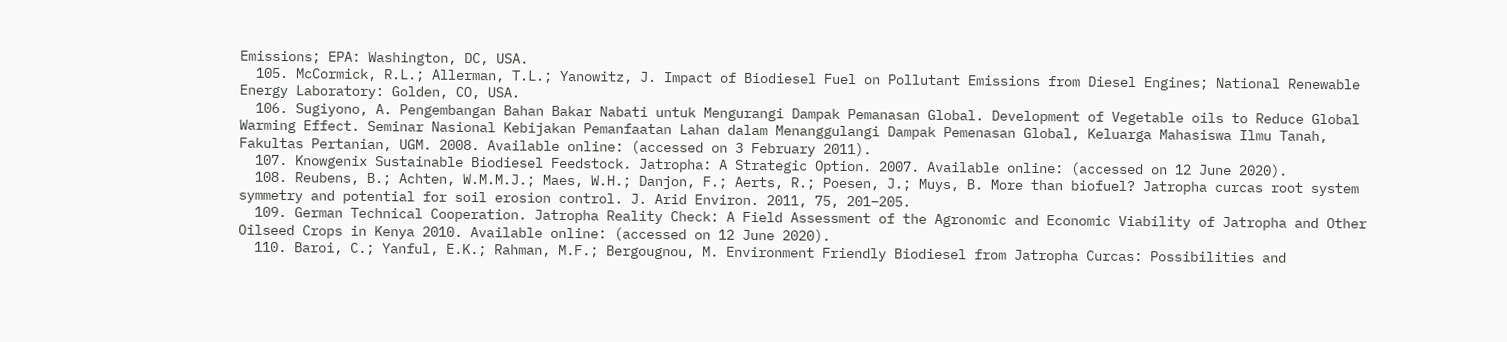Emissions; EPA: Washington, DC, USA.
  105. McCormick, R.L.; Allerman, T.L.; Yanowitz, J. Impact of Biodiesel Fuel on Pollutant Emissions from Diesel Engines; National Renewable Energy Laboratory: Golden, CO, USA.
  106. Sugiyono, A. Pengembangan Bahan Bakar Nabati untuk Mengurangi Dampak Pemanasan Global. Development of Vegetable oils to Reduce Global Warming Effect. Seminar Nasional Kebijakan Pemanfaatan Lahan dalam Menanggulangi Dampak Pemenasan Global, Keluarga Mahasiswa Ilmu Tanah, Fakultas Pertanian, UGM. 2008. Available online: (accessed on 3 February 2011).
  107. Knowgenix Sustainable Biodiesel Feedstock. Jatropha: A Strategic Option. 2007. Available online: (accessed on 12 June 2020).
  108. Reubens, B.; Achten, W.M.M.J.; Maes, W.H.; Danjon, F.; Aerts, R.; Poesen, J.; Muys, B. More than biofuel? Jatropha curcas root system symmetry and potential for soil erosion control. J. Arid Environ. 2011, 75, 201–205.
  109. German Technical Cooperation. Jatropha Reality Check: A Field Assessment of the Agronomic and Economic Viability of Jatropha and Other Oilseed Crops in Kenya 2010. Available online: (accessed on 12 June 2020).
  110. Baroi, C.; Yanful, E.K.; Rahman, M.F.; Bergougnou, M. Environment Friendly Biodiesel from Jatropha Curcas: Possibilities and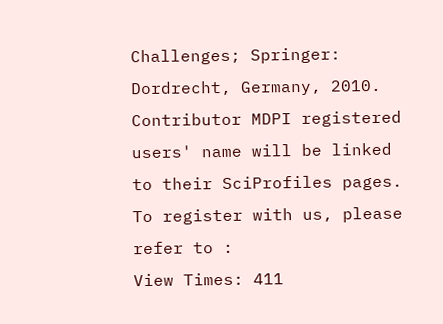Challenges; Springer: Dordrecht, Germany, 2010.
Contributor MDPI registered users' name will be linked to their SciProfiles pages. To register with us, please refer to :
View Times: 411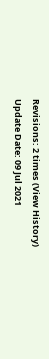Revisions: 2 times (View History)
Update Date: 09 Jul 2021